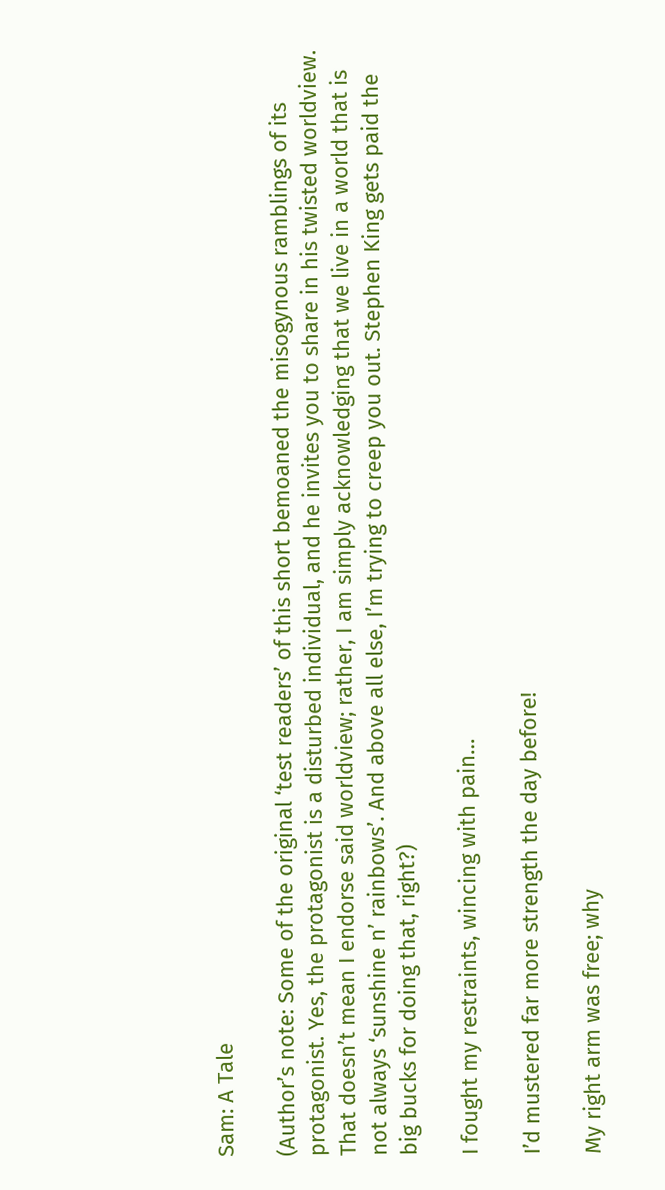Sam: A Tale

(Author’s note: Some of the original ‘test readers’ of this short bemoaned the misogynous ramblings of its protagonist. Yes, the protagonist is a disturbed individual, and he invites you to share in his twisted worldview. That doesn’t mean I endorse said worldview; rather, I am simply acknowledging that we live in a world that is not always ‘sunshine n’ rainbows’. And above all else, I’m trying to creep you out. Stephen King gets paid the big bucks for doing that, right?)

I fought my restraints, wincing with pain…

I’d mustered far more strength the day before!

My right arm was free; why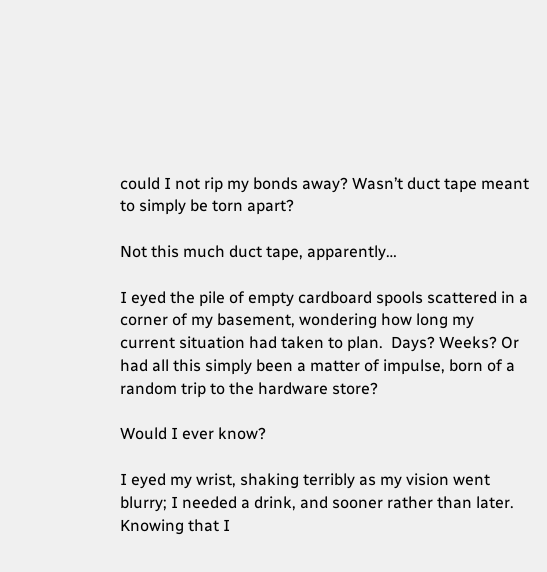could I not rip my bonds away? Wasn’t duct tape meant to simply be torn apart?

Not this much duct tape, apparently…

I eyed the pile of empty cardboard spools scattered in a corner of my basement, wondering how long my current situation had taken to plan.  Days? Weeks? Or had all this simply been a matter of impulse, born of a random trip to the hardware store?

Would I ever know?

I eyed my wrist, shaking terribly as my vision went blurry; I needed a drink, and sooner rather than later.  Knowing that I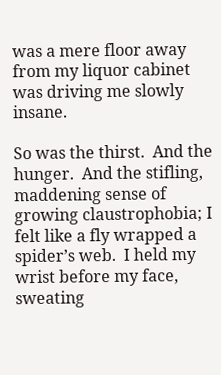was a mere floor away from my liquor cabinet was driving me slowly insane.

So was the thirst.  And the hunger.  And the stifling, maddening sense of growing claustrophobia; I felt like a fly wrapped a spider’s web.  I held my wrist before my face, sweating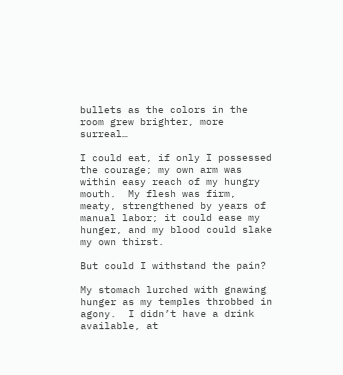bullets as the colors in the room grew brighter, more surreal…

I could eat, if only I possessed the courage; my own arm was within easy reach of my hungry mouth.  My flesh was firm, meaty, strengthened by years of manual labor; it could ease my hunger, and my blood could slake my own thirst.

But could I withstand the pain?

My stomach lurched with gnawing hunger as my temples throbbed in agony.  I didn’t have a drink available, at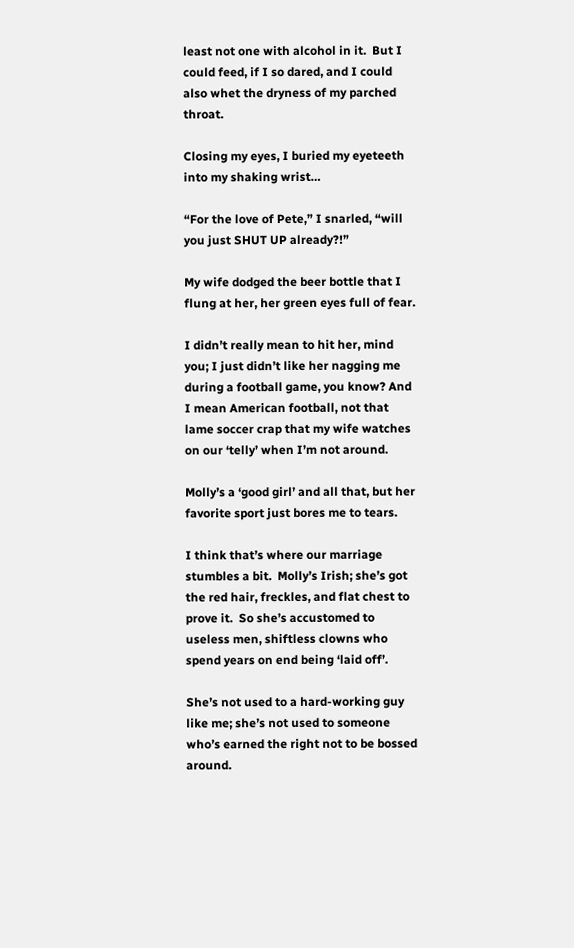least not one with alcohol in it.  But I could feed, if I so dared, and I could also whet the dryness of my parched throat.

Closing my eyes, I buried my eyeteeth into my shaking wrist…

“For the love of Pete,” I snarled, “will you just SHUT UP already?!”

My wife dodged the beer bottle that I flung at her, her green eyes full of fear.

I didn’t really mean to hit her, mind you; I just didn’t like her nagging me during a football game, you know? And I mean American football, not that lame soccer crap that my wife watches on our ‘telly’ when I’m not around.

Molly’s a ‘good girl’ and all that, but her favorite sport just bores me to tears.

I think that’s where our marriage stumbles a bit.  Molly’s Irish; she’s got the red hair, freckles, and flat chest to prove it.  So she’s accustomed to useless men, shiftless clowns who spend years on end being ‘laid off’.

She’s not used to a hard-working guy like me; she’s not used to someone who’s earned the right not to be bossed around.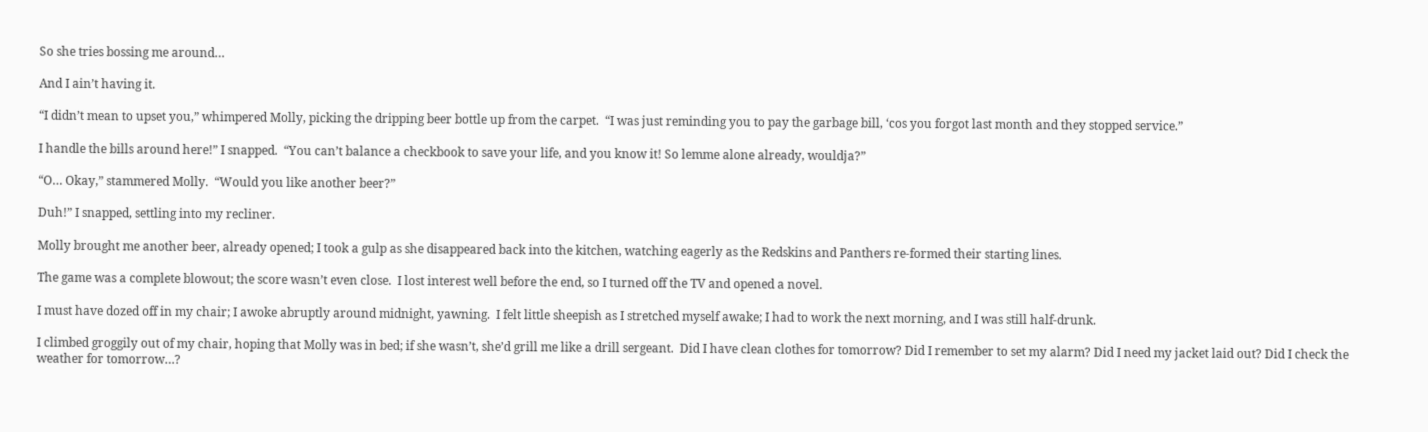So she tries bossing me around…

And I ain’t having it.

“I didn’t mean to upset you,” whimpered Molly, picking the dripping beer bottle up from the carpet.  “I was just reminding you to pay the garbage bill, ‘cos you forgot last month and they stopped service.”

I handle the bills around here!” I snapped.  “You can’t balance a checkbook to save your life, and you know it! So lemme alone already, wouldja?”

“O… Okay,” stammered Molly.  “Would you like another beer?”

Duh!” I snapped, settling into my recliner.

Molly brought me another beer, already opened; I took a gulp as she disappeared back into the kitchen, watching eagerly as the Redskins and Panthers re-formed their starting lines.

The game was a complete blowout; the score wasn’t even close.  I lost interest well before the end, so I turned off the TV and opened a novel.

I must have dozed off in my chair; I awoke abruptly around midnight, yawning.  I felt little sheepish as I stretched myself awake; I had to work the next morning, and I was still half-drunk.

I climbed groggily out of my chair, hoping that Molly was in bed; if she wasn’t, she’d grill me like a drill sergeant.  Did I have clean clothes for tomorrow? Did I remember to set my alarm? Did I need my jacket laid out? Did I check the weather for tomorrow…?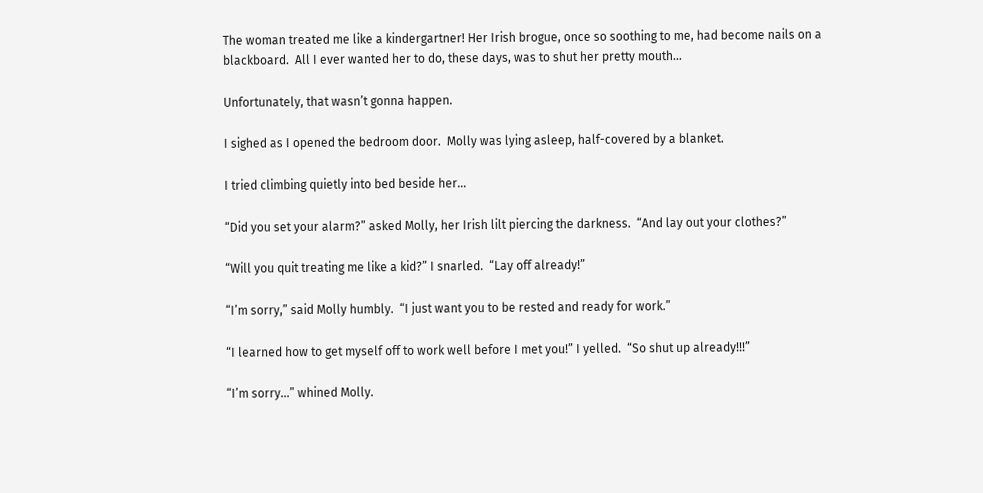The woman treated me like a kindergartner! Her Irish brogue, once so soothing to me, had become nails on a blackboard.  All I ever wanted her to do, these days, was to shut her pretty mouth…

Unfortunately, that wasn’t gonna happen.

I sighed as I opened the bedroom door.  Molly was lying asleep, half-covered by a blanket.

I tried climbing quietly into bed beside her…

“Did you set your alarm?” asked Molly, her Irish lilt piercing the darkness.  “And lay out your clothes?”

“Will you quit treating me like a kid?” I snarled.  “Lay off already!”

“I’m sorry,” said Molly humbly.  “I just want you to be rested and ready for work.”

“I learned how to get myself off to work well before I met you!” I yelled.  “So shut up already!!!”

“I’m sorry…” whined Molly.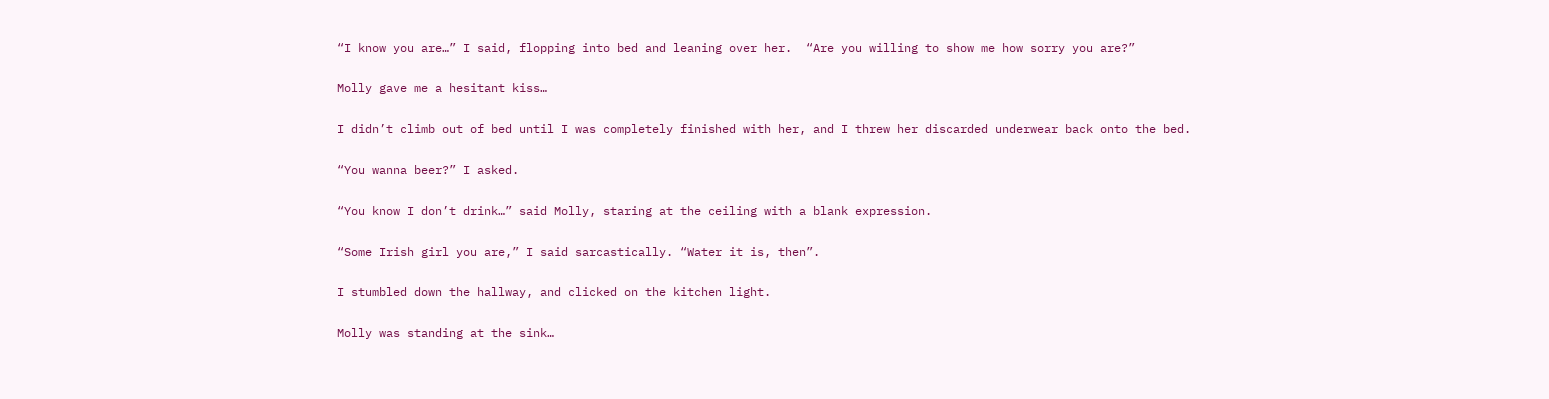“I know you are…” I said, flopping into bed and leaning over her.  “Are you willing to show me how sorry you are?”

Molly gave me a hesitant kiss…

I didn’t climb out of bed until I was completely finished with her, and I threw her discarded underwear back onto the bed.

“You wanna beer?” I asked.

“You know I don’t drink…” said Molly, staring at the ceiling with a blank expression.

“Some Irish girl you are,” I said sarcastically. “Water it is, then”.

I stumbled down the hallway, and clicked on the kitchen light.

Molly was standing at the sink…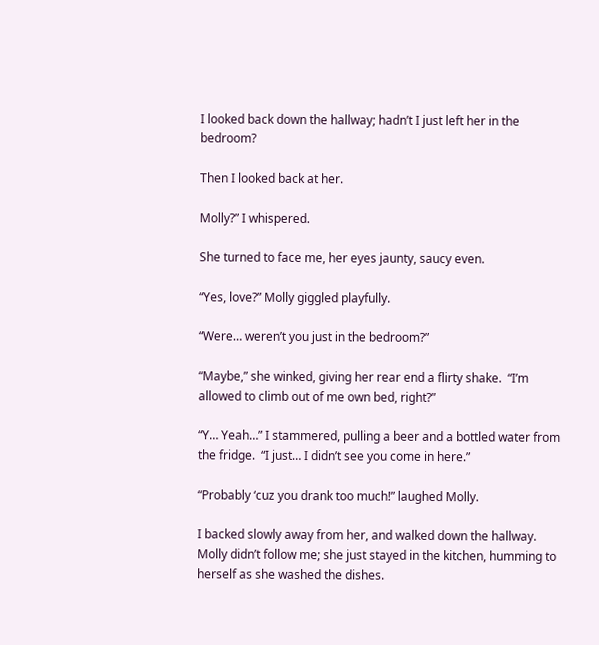I looked back down the hallway; hadn’t I just left her in the bedroom?

Then I looked back at her.

Molly?” I whispered.

She turned to face me, her eyes jaunty, saucy even.

“Yes, love?” Molly giggled playfully.

“Were… weren’t you just in the bedroom?”

“Maybe,” she winked, giving her rear end a flirty shake.  “I’m allowed to climb out of me own bed, right?”

“Y… Yeah…” I stammered, pulling a beer and a bottled water from the fridge.  “I just… I didn’t see you come in here.”

“Probably ‘cuz you drank too much!” laughed Molly.

I backed slowly away from her, and walked down the hallway.  Molly didn’t follow me; she just stayed in the kitchen, humming to herself as she washed the dishes.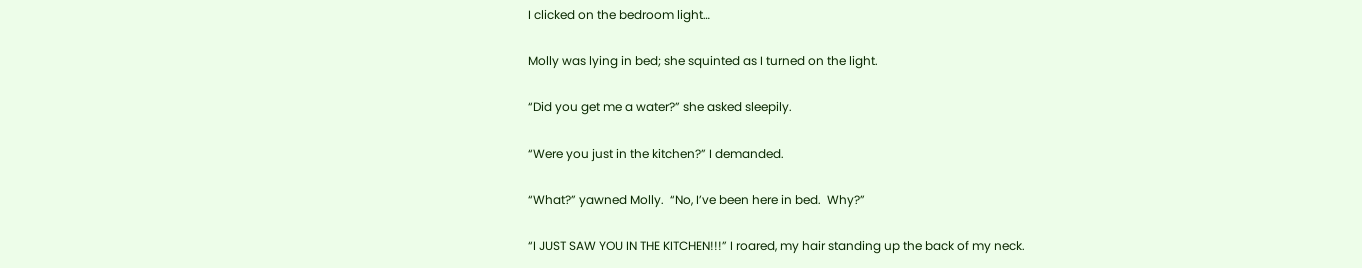I clicked on the bedroom light…

Molly was lying in bed; she squinted as I turned on the light.

“Did you get me a water?” she asked sleepily.

“Were you just in the kitchen?” I demanded.

“What?” yawned Molly.  “No, I’ve been here in bed.  Why?”

“I JUST SAW YOU IN THE KITCHEN!!!” I roared, my hair standing up the back of my neck.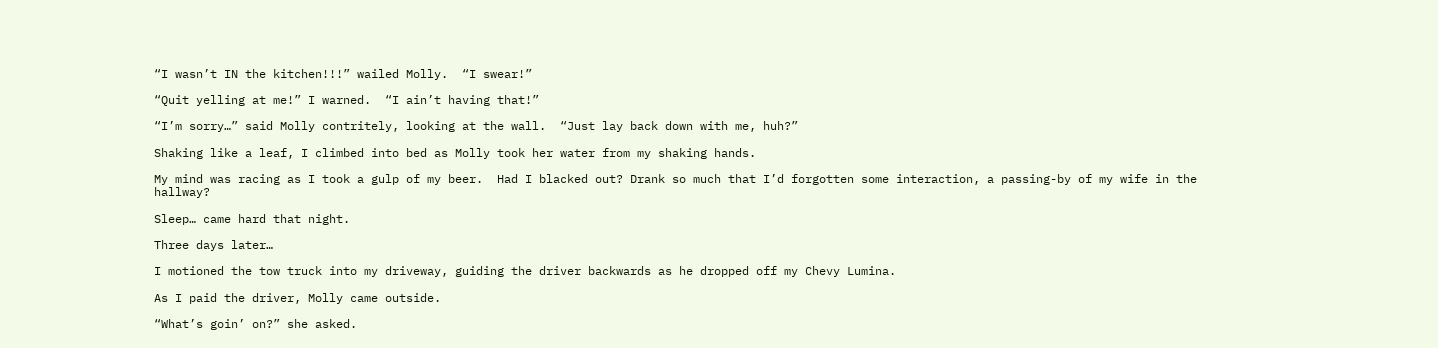“I wasn’t IN the kitchen!!!” wailed Molly.  “I swear!”

“Quit yelling at me!” I warned.  “I ain’t having that!”

“I’m sorry…” said Molly contritely, looking at the wall.  “Just lay back down with me, huh?”

Shaking like a leaf, I climbed into bed as Molly took her water from my shaking hands.

My mind was racing as I took a gulp of my beer.  Had I blacked out? Drank so much that I’d forgotten some interaction, a passing-by of my wife in the hallway?

Sleep… came hard that night.

Three days later…

I motioned the tow truck into my driveway, guiding the driver backwards as he dropped off my Chevy Lumina.

As I paid the driver, Molly came outside.

“What’s goin’ on?” she asked.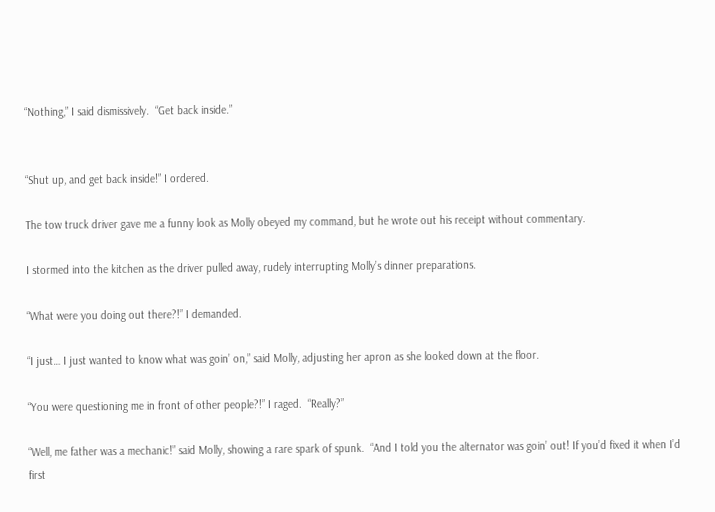“Nothing,” I said dismissively.  “Get back inside.”


“Shut up, and get back inside!” I ordered.

The tow truck driver gave me a funny look as Molly obeyed my command, but he wrote out his receipt without commentary.

I stormed into the kitchen as the driver pulled away, rudely interrupting Molly’s dinner preparations.

“What were you doing out there?!” I demanded.

“I just… I just wanted to know what was goin’ on,” said Molly, adjusting her apron as she looked down at the floor.

“You were questioning me in front of other people?!” I raged.  “Really?”

“Well, me father was a mechanic!” said Molly, showing a rare spark of spunk.  “And I told you the alternator was goin’ out! If you’d fixed it when I’d first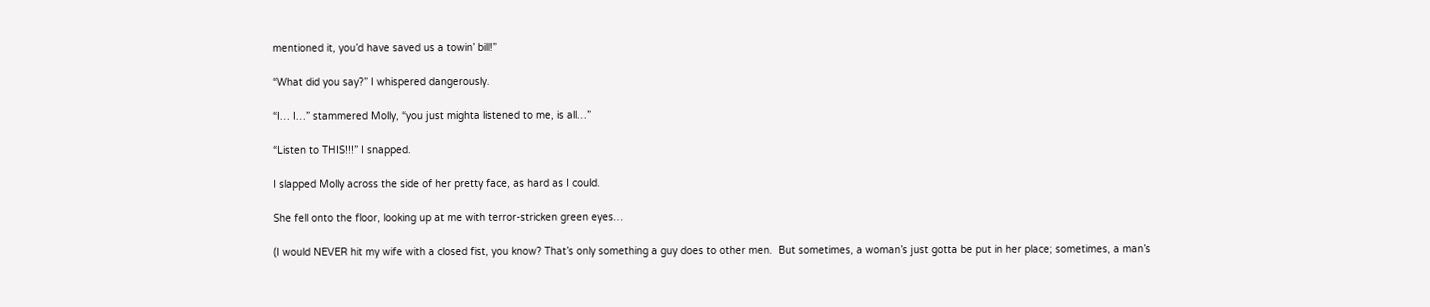mentioned it, you’d have saved us a towin’ bill!”

“What did you say?” I whispered dangerously.

“I… I…” stammered Molly, “you just mighta listened to me, is all…”

“Listen to THIS!!!” I snapped.

I slapped Molly across the side of her pretty face, as hard as I could.

She fell onto the floor, looking up at me with terror-stricken green eyes…

(I would NEVER hit my wife with a closed fist, you know? That’s only something a guy does to other men.  But sometimes, a woman’s just gotta be put in her place; sometimes, a man’s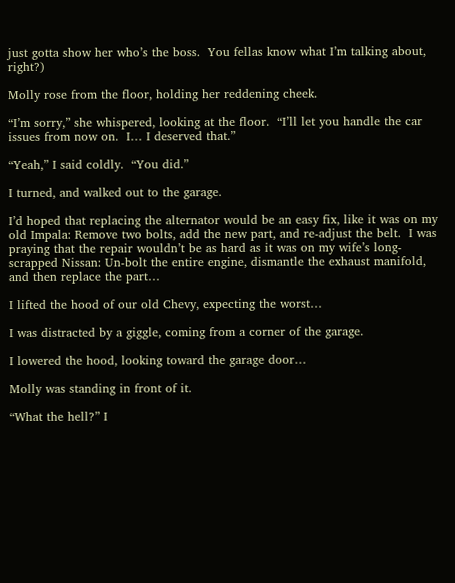just gotta show her who’s the boss.  You fellas know what I’m talking about, right?)

Molly rose from the floor, holding her reddening cheek.

“I’m sorry,” she whispered, looking at the floor.  “I’ll let you handle the car issues from now on.  I… I deserved that.”

“Yeah,” I said coldly.  “You did.”

I turned, and walked out to the garage.

I’d hoped that replacing the alternator would be an easy fix, like it was on my old Impala: Remove two bolts, add the new part, and re-adjust the belt.  I was praying that the repair wouldn’t be as hard as it was on my wife’s long-scrapped Nissan: Un-bolt the entire engine, dismantle the exhaust manifold, and then replace the part…

I lifted the hood of our old Chevy, expecting the worst…

I was distracted by a giggle, coming from a corner of the garage.

I lowered the hood, looking toward the garage door…

Molly was standing in front of it.

“What the hell?” I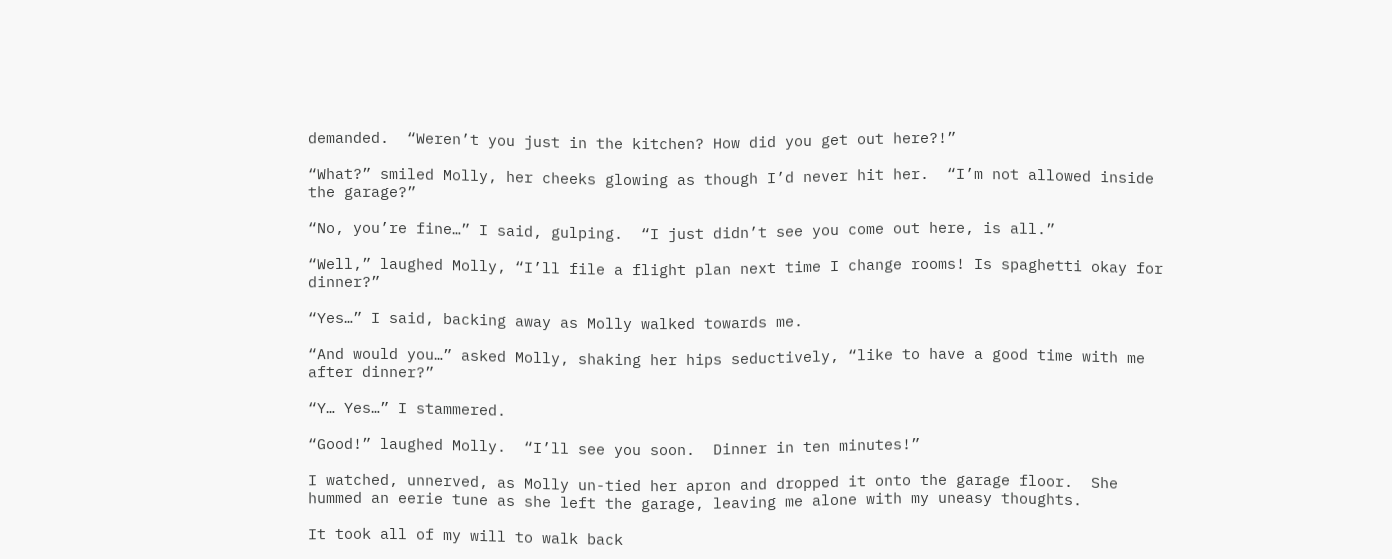demanded.  “Weren’t you just in the kitchen? How did you get out here?!”

“What?” smiled Molly, her cheeks glowing as though I’d never hit her.  “I’m not allowed inside the garage?”

“No, you’re fine…” I said, gulping.  “I just didn’t see you come out here, is all.”

“Well,” laughed Molly, “I’ll file a flight plan next time I change rooms! Is spaghetti okay for dinner?”

“Yes…” I said, backing away as Molly walked towards me.

“And would you…” asked Molly, shaking her hips seductively, “like to have a good time with me after dinner?”

“Y… Yes…” I stammered.

“Good!” laughed Molly.  “I’ll see you soon.  Dinner in ten minutes!”

I watched, unnerved, as Molly un-tied her apron and dropped it onto the garage floor.  She hummed an eerie tune as she left the garage, leaving me alone with my uneasy thoughts.

It took all of my will to walk back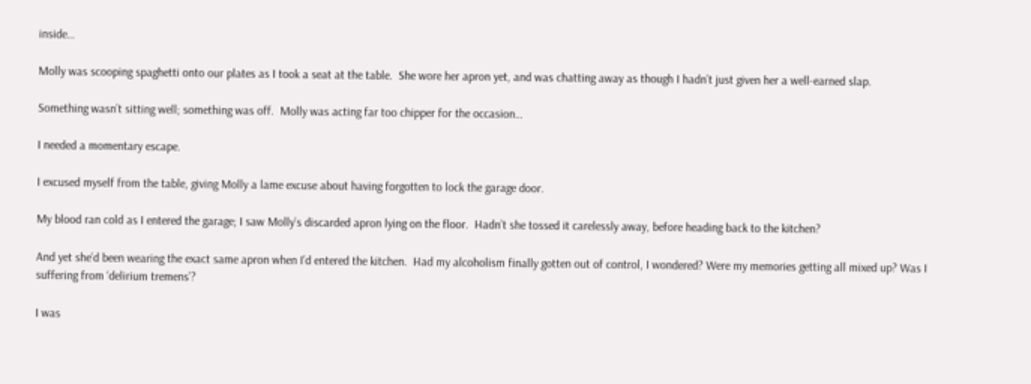inside…

Molly was scooping spaghetti onto our plates as I took a seat at the table.  She wore her apron yet, and was chatting away as though I hadn’t just given her a well-earned slap.

Something wasn’t sitting well; something was off.  Molly was acting far too chipper for the occasion…

I needed a momentary escape.

I excused myself from the table, giving Molly a lame excuse about having forgotten to lock the garage door.

My blood ran cold as I entered the garage; I saw Molly’s discarded apron lying on the floor.  Hadn’t she tossed it carelessly away, before heading back to the kitchen?

And yet she’d been wearing the exact same apron when I’d entered the kitchen.  Had my alcoholism finally gotten out of control, I wondered? Were my memories getting all mixed up? Was I suffering from ‘delirium tremens’?

I was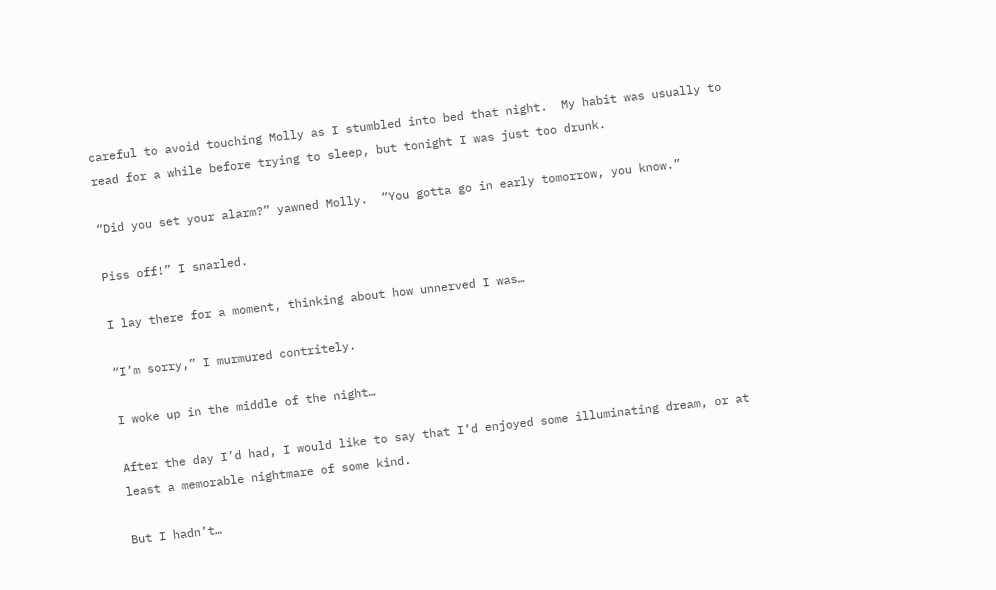careful to avoid touching Molly as I stumbled into bed that night.  My habit was usually to read for a while before trying to sleep, but tonight I was just too drunk.

“Did you set your alarm?” yawned Molly.  “You gotta go in early tomorrow, you know.”

Piss off!” I snarled.

I lay there for a moment, thinking about how unnerved I was…

“I’m sorry,” I murmured contritely.

I woke up in the middle of the night…

After the day I’d had, I would like to say that I’d enjoyed some illuminating dream, or at least a memorable nightmare of some kind.

But I hadn’t…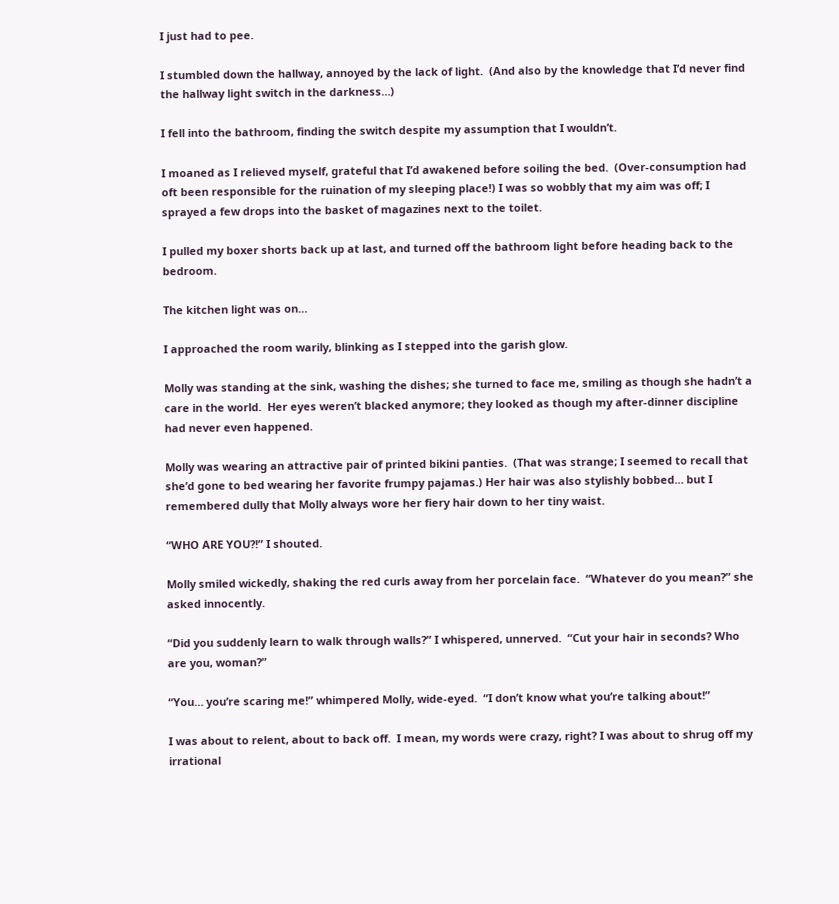I just had to pee.

I stumbled down the hallway, annoyed by the lack of light.  (And also by the knowledge that I’d never find the hallway light switch in the darkness…)

I fell into the bathroom, finding the switch despite my assumption that I wouldn’t.

I moaned as I relieved myself, grateful that I’d awakened before soiling the bed.  (Over-consumption had oft been responsible for the ruination of my sleeping place!) I was so wobbly that my aim was off; I sprayed a few drops into the basket of magazines next to the toilet.

I pulled my boxer shorts back up at last, and turned off the bathroom light before heading back to the bedroom.

The kitchen light was on…

I approached the room warily, blinking as I stepped into the garish glow.

Molly was standing at the sink, washing the dishes; she turned to face me, smiling as though she hadn’t a care in the world.  Her eyes weren’t blacked anymore; they looked as though my after-dinner discipline had never even happened.

Molly was wearing an attractive pair of printed bikini panties.  (That was strange; I seemed to recall that she’d gone to bed wearing her favorite frumpy pajamas.) Her hair was also stylishly bobbed… but I remembered dully that Molly always wore her fiery hair down to her tiny waist.

“WHO ARE YOU?!” I shouted.

Molly smiled wickedly, shaking the red curls away from her porcelain face.  “Whatever do you mean?” she asked innocently.

“Did you suddenly learn to walk through walls?” I whispered, unnerved.  “Cut your hair in seconds? Who are you, woman?”

“You… you’re scaring me!” whimpered Molly, wide-eyed.  “I don’t know what you’re talking about!”

I was about to relent, about to back off.  I mean, my words were crazy, right? I was about to shrug off my irrational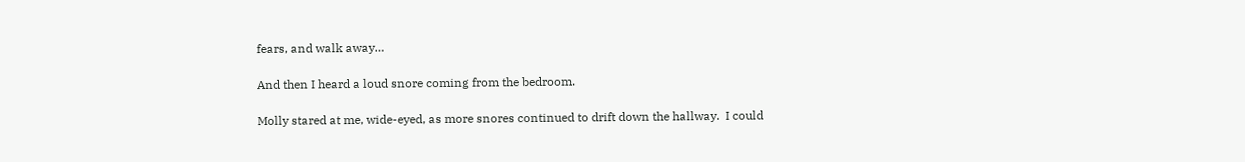fears, and walk away…

And then I heard a loud snore coming from the bedroom.

Molly stared at me, wide-eyed, as more snores continued to drift down the hallway.  I could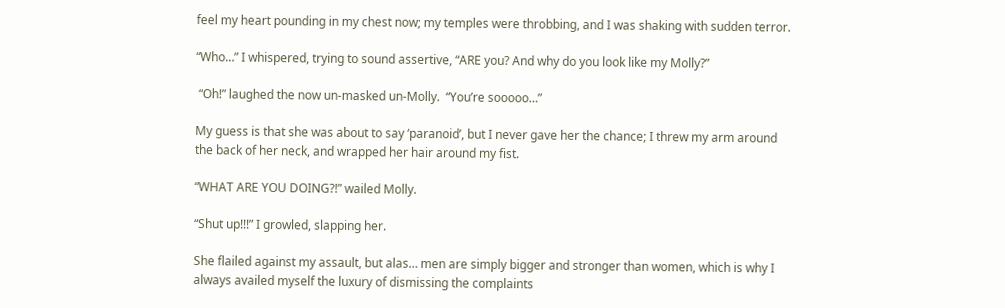feel my heart pounding in my chest now; my temples were throbbing, and I was shaking with sudden terror.

“Who…” I whispered, trying to sound assertive, “ARE you? And why do you look like my Molly?”

 “Oh!” laughed the now un-masked un-Molly.  “You’re sooooo…”

My guess is that she was about to say ‘paranoid’, but I never gave her the chance; I threw my arm around the back of her neck, and wrapped her hair around my fist.

“WHAT ARE YOU DOING?!” wailed Molly.

“Shut up!!!” I growled, slapping her.

She flailed against my assault, but alas… men are simply bigger and stronger than women, which is why I always availed myself the luxury of dismissing the complaints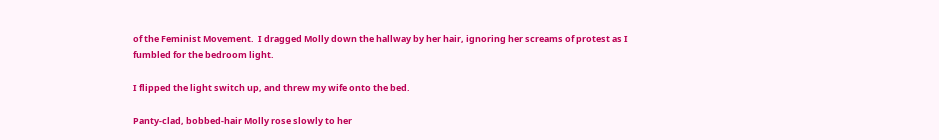of the Feminist Movement.  I dragged Molly down the hallway by her hair, ignoring her screams of protest as I fumbled for the bedroom light.

I flipped the light switch up, and threw my wife onto the bed.

Panty-clad, bobbed-hair Molly rose slowly to her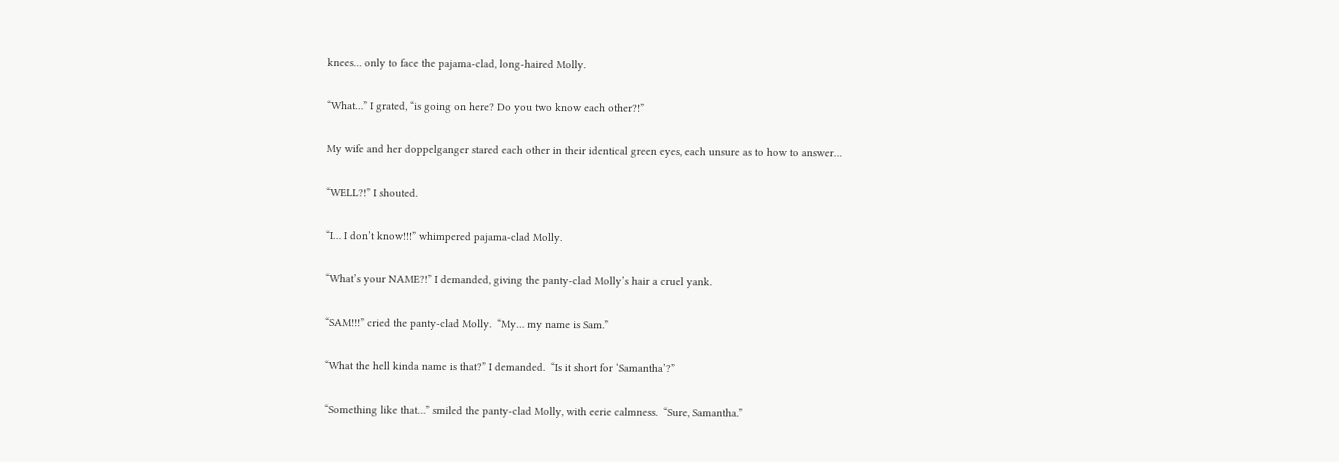knees… only to face the pajama-clad, long-haired Molly.

“What…” I grated, “is going on here? Do you two know each other?!”

My wife and her doppelganger stared each other in their identical green eyes, each unsure as to how to answer…

“WELL?!” I shouted.

“I… I don’t know!!!” whimpered pajama-clad Molly.

“What’s your NAME?!” I demanded, giving the panty-clad Molly’s hair a cruel yank.

“SAM!!!” cried the panty-clad Molly.  “My… my name is Sam.”

“What the hell kinda name is that?” I demanded.  “Is it short for ‘Samantha’?”

“Something like that…” smiled the panty-clad Molly, with eerie calmness.  “Sure, Samantha.”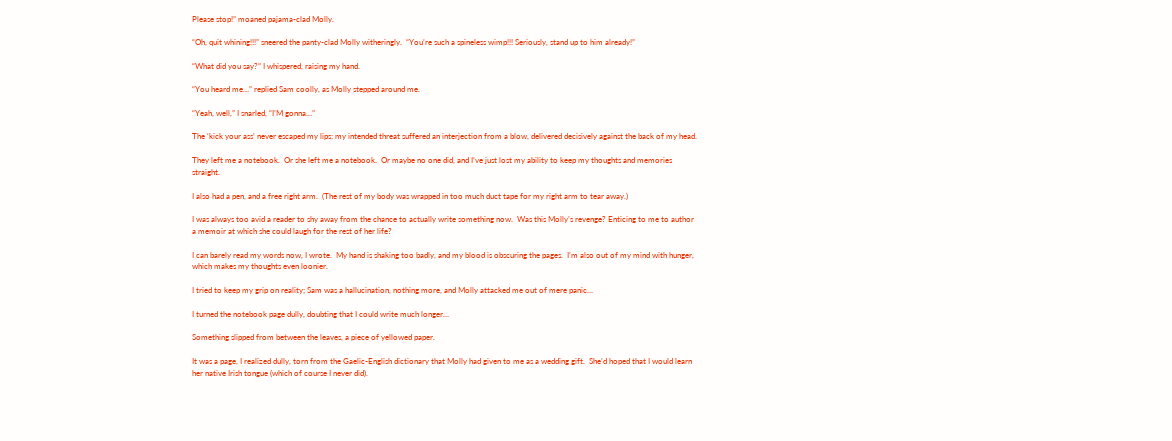Please stop!” moaned pajama-clad Molly.

“Oh, quit whining!!!” sneered the panty-clad Molly witheringly.  “You’re such a spineless wimp!!! Seriously, stand up to him already!”

“What did you say?” I whispered, raising my hand.

“You heard me…” replied Sam coolly, as Molly stepped around me.

“Yeah, well,” I snarled, “I’M gonna…”

The ‘kick your ass’ never escaped my lips; my intended threat suffered an interjection from a blow, delivered decisively against the back of my head.

They left me a notebook.  Or she left me a notebook.  Or maybe no one did, and I’ve just lost my ability to keep my thoughts and memories straight.

I also had a pen, and a free right arm.  (The rest of my body was wrapped in too much duct tape for my right arm to tear away.)

I was always too avid a reader to shy away from the chance to actually write something now.  Was this Molly’s revenge? Enticing to me to author a memoir at which she could laugh for the rest of her life?

I can barely read my words now, I wrote.  My hand is shaking too badly, and my blood is obscuring the pages.  I’m also out of my mind with hunger, which makes my thoughts even loonier.

I tried to keep my grip on reality; Sam was a hallucination, nothing more, and Molly attacked me out of mere panic…

I turned the notebook page dully, doubting that I could write much longer…

Something slipped from between the leaves, a piece of yellowed paper.

It was a page, I realized dully, torn from the Gaelic-English dictionary that Molly had given to me as a wedding gift.  She’d hoped that I would learn her native Irish tongue (which of course I never did).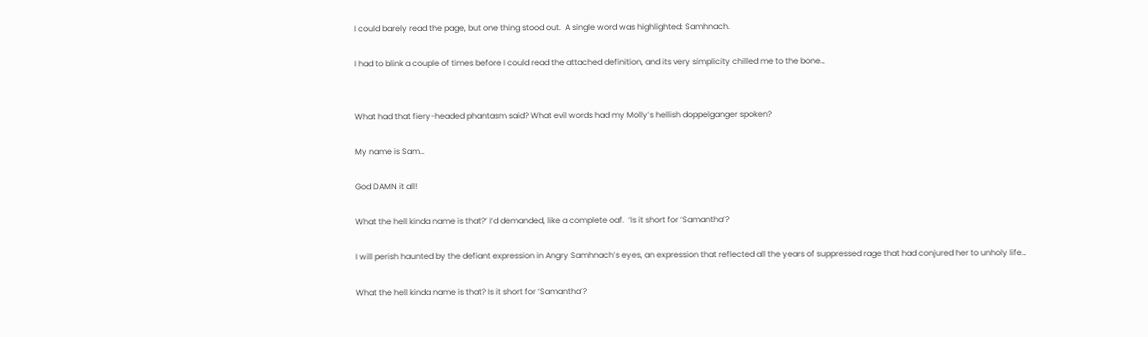I could barely read the page, but one thing stood out.  A single word was highlighted: Samhnach.

I had to blink a couple of times before I could read the attached definition, and its very simplicity chilled me to the bone…


What had that fiery-headed phantasm said? What evil words had my Molly’s hellish doppelganger spoken?

My name is Sam…

God DAMN it all!

What the hell kinda name is that?’ I’d demanded, like a complete oaf.  ‘Is it short for ‘Samantha’?

I will perish haunted by the defiant expression in Angry Samhnach’s eyes, an expression that reflected all the years of suppressed rage that had conjured her to unholy life…

What the hell kinda name is that? Is it short for ‘Samantha’?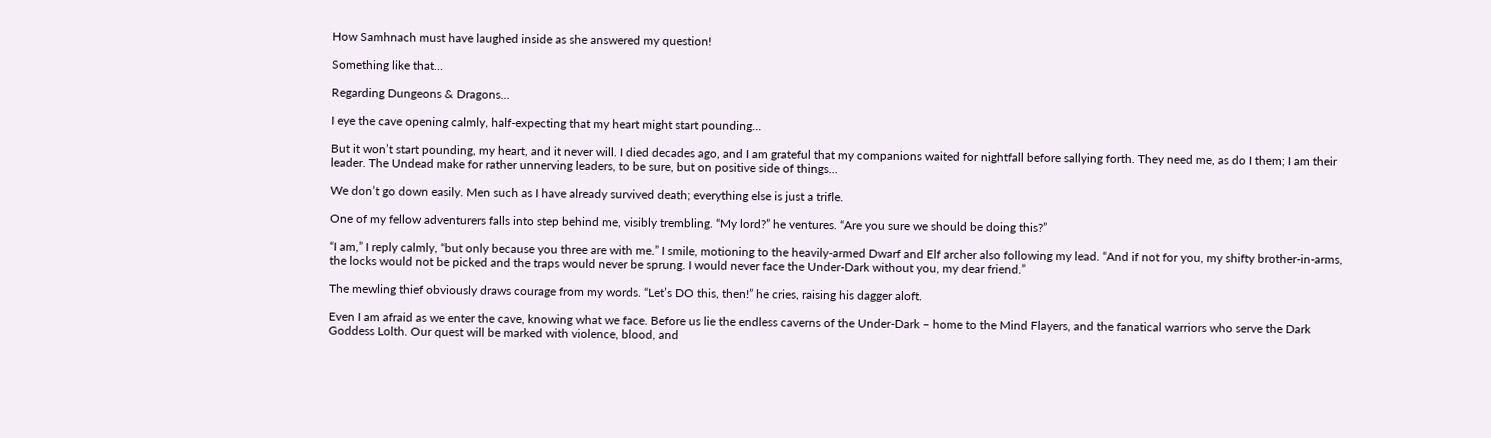How Samhnach must have laughed inside as she answered my question!

Something like that…

Regarding Dungeons & Dragons…

I eye the cave opening calmly, half-expecting that my heart might start pounding…

But it won’t start pounding, my heart, and it never will. I died decades ago, and I am grateful that my companions waited for nightfall before sallying forth. They need me, as do I them; I am their leader. The Undead make for rather unnerving leaders, to be sure, but on positive side of things…

We don’t go down easily. Men such as I have already survived death; everything else is just a trifle.

One of my fellow adventurers falls into step behind me, visibly trembling. “My lord?” he ventures. “Are you sure we should be doing this?”

“I am,” I reply calmly, “but only because you three are with me.” I smile, motioning to the heavily-armed Dwarf and Elf archer also following my lead. “And if not for you, my shifty brother-in-arms, the locks would not be picked and the traps would never be sprung. I would never face the Under-Dark without you, my dear friend.”

The mewling thief obviously draws courage from my words. “Let’s DO this, then!” he cries, raising his dagger aloft.

Even I am afraid as we enter the cave, knowing what we face. Before us lie the endless caverns of the Under-Dark – home to the Mind Flayers, and the fanatical warriors who serve the Dark Goddess Lolth. Our quest will be marked with violence, blood, and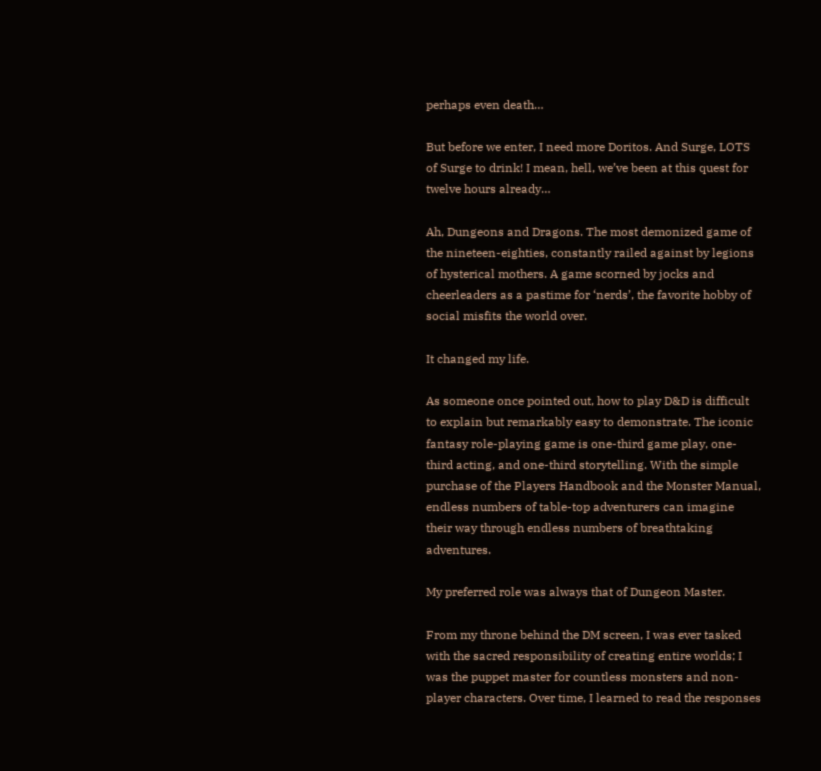perhaps even death…

But before we enter, I need more Doritos. And Surge, LOTS of Surge to drink! I mean, hell, we’ve been at this quest for twelve hours already…

Ah, Dungeons and Dragons. The most demonized game of the nineteen-eighties, constantly railed against by legions of hysterical mothers. A game scorned by jocks and cheerleaders as a pastime for ‘nerds’, the favorite hobby of social misfits the world over.

It changed my life.

As someone once pointed out, how to play D&D is difficult to explain but remarkably easy to demonstrate. The iconic fantasy role-playing game is one-third game play, one-third acting, and one-third storytelling. With the simple purchase of the Players Handbook and the Monster Manual, endless numbers of table-top adventurers can imagine their way through endless numbers of breathtaking adventures.

My preferred role was always that of Dungeon Master.

From my throne behind the DM screen, I was ever tasked with the sacred responsibility of creating entire worlds; I was the puppet master for countless monsters and non-player characters. Over time, I learned to read the responses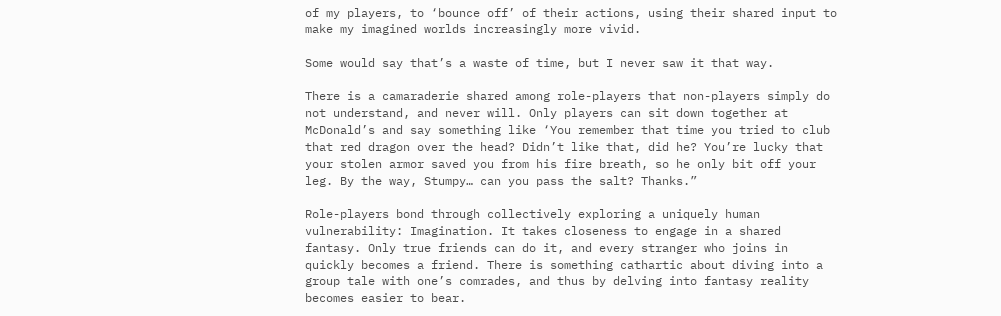of my players, to ‘bounce off’ of their actions, using their shared input to make my imagined worlds increasingly more vivid.

Some would say that’s a waste of time, but I never saw it that way.

There is a camaraderie shared among role-players that non-players simply do not understand, and never will. Only players can sit down together at McDonald’s and say something like ‘You remember that time you tried to club that red dragon over the head? Didn’t like that, did he? You’re lucky that your stolen armor saved you from his fire breath, so he only bit off your leg. By the way, Stumpy… can you pass the salt? Thanks.”

Role-players bond through collectively exploring a uniquely human vulnerability: Imagination. It takes closeness to engage in a shared fantasy. Only true friends can do it, and every stranger who joins in quickly becomes a friend. There is something cathartic about diving into a group tale with one’s comrades, and thus by delving into fantasy reality becomes easier to bear.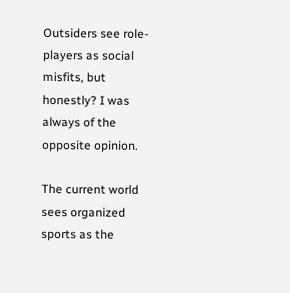Outsiders see role-players as social misfits, but honestly? I was always of the opposite opinion.

The current world sees organized sports as the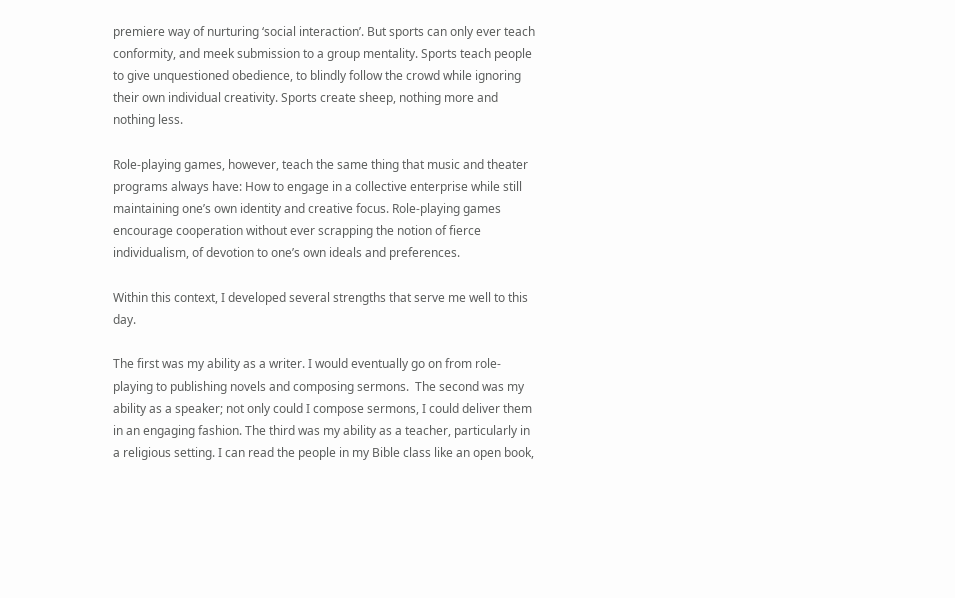premiere way of nurturing ‘social interaction’. But sports can only ever teach conformity, and meek submission to a group mentality. Sports teach people to give unquestioned obedience, to blindly follow the crowd while ignoring their own individual creativity. Sports create sheep, nothing more and nothing less.

Role-playing games, however, teach the same thing that music and theater programs always have: How to engage in a collective enterprise while still maintaining one’s own identity and creative focus. Role-playing games encourage cooperation without ever scrapping the notion of fierce individualism, of devotion to one’s own ideals and preferences.

Within this context, I developed several strengths that serve me well to this day.

The first was my ability as a writer. I would eventually go on from role-playing to publishing novels and composing sermons.  The second was my ability as a speaker; not only could I compose sermons, I could deliver them in an engaging fashion. The third was my ability as a teacher, particularly in a religious setting. I can read the people in my Bible class like an open book,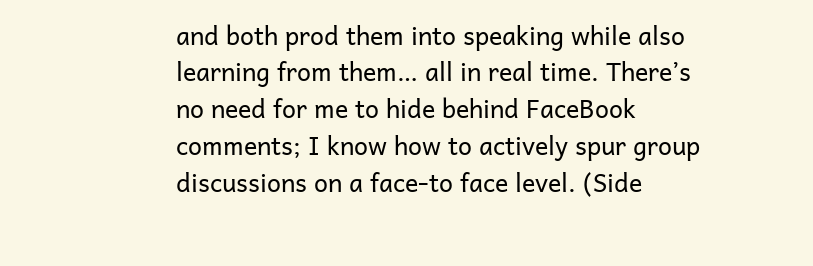and both prod them into speaking while also learning from them… all in real time. There’s no need for me to hide behind FaceBook comments; I know how to actively spur group discussions on a face-to face level. (Side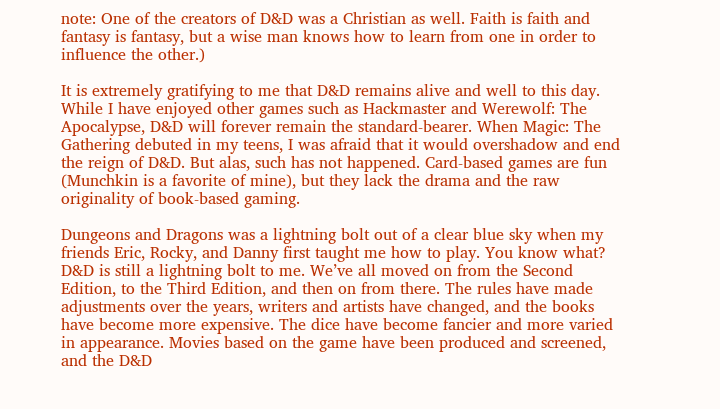note: One of the creators of D&D was a Christian as well. Faith is faith and fantasy is fantasy, but a wise man knows how to learn from one in order to influence the other.)

It is extremely gratifying to me that D&D remains alive and well to this day. While I have enjoyed other games such as Hackmaster and Werewolf: The Apocalypse, D&D will forever remain the standard-bearer. When Magic: The Gathering debuted in my teens, I was afraid that it would overshadow and end the reign of D&D. But alas, such has not happened. Card-based games are fun (Munchkin is a favorite of mine), but they lack the drama and the raw originality of book-based gaming.

Dungeons and Dragons was a lightning bolt out of a clear blue sky when my friends Eric, Rocky, and Danny first taught me how to play. You know what? D&D is still a lightning bolt to me. We’ve all moved on from the Second Edition, to the Third Edition, and then on from there. The rules have made adjustments over the years, writers and artists have changed, and the books have become more expensive. The dice have become fancier and more varied in appearance. Movies based on the game have been produced and screened, and the D&D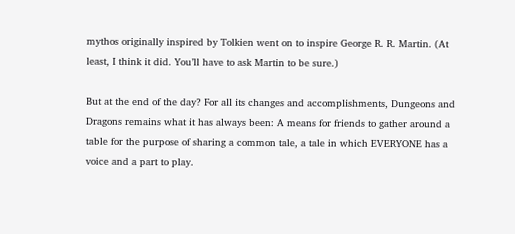mythos originally inspired by Tolkien went on to inspire George R. R. Martin. (At least, I think it did. You’ll have to ask Martin to be sure.)

But at the end of the day? For all its changes and accomplishments, Dungeons and Dragons remains what it has always been: A means for friends to gather around a table for the purpose of sharing a common tale, a tale in which EVERYONE has a voice and a part to play.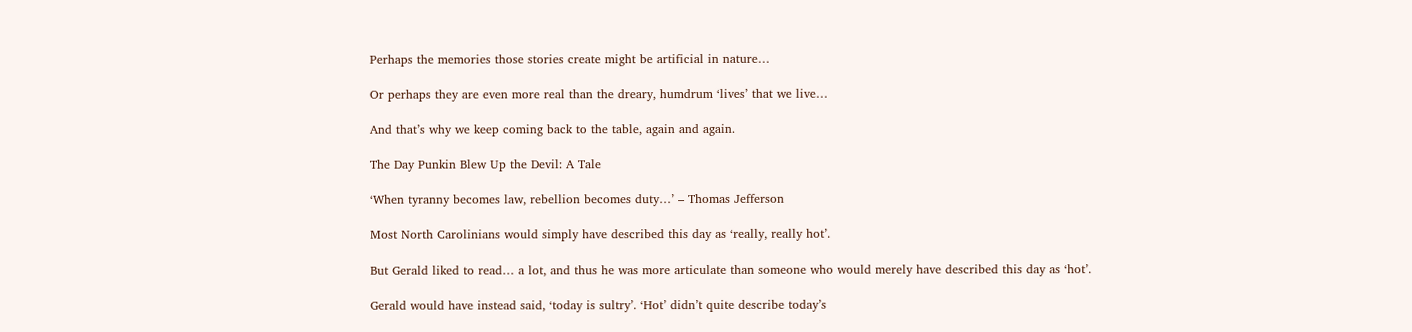Perhaps the memories those stories create might be artificial in nature…

Or perhaps they are even more real than the dreary, humdrum ‘lives’ that we live…

And that’s why we keep coming back to the table, again and again.

The Day Punkin Blew Up the Devil: A Tale

‘When tyranny becomes law, rebellion becomes duty…’ – Thomas Jefferson

Most North Carolinians would simply have described this day as ‘really, really hot’.

But Gerald liked to read… a lot, and thus he was more articulate than someone who would merely have described this day as ‘hot’.

Gerald would have instead said, ‘today is sultry’. ‘Hot’ didn’t quite describe today’s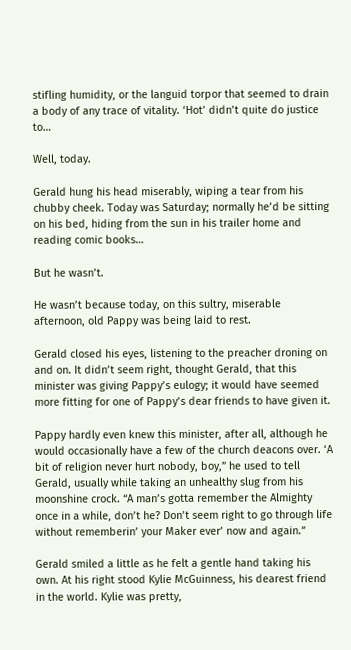stifling humidity, or the languid torpor that seemed to drain a body of any trace of vitality. ‘Hot’ didn’t quite do justice to…

Well, today.

Gerald hung his head miserably, wiping a tear from his chubby cheek. Today was Saturday; normally he’d be sitting on his bed, hiding from the sun in his trailer home and reading comic books…

But he wasn’t.

He wasn’t because today, on this sultry, miserable afternoon, old Pappy was being laid to rest.

Gerald closed his eyes, listening to the preacher droning on and on. It didn’t seem right, thought Gerald, that this minister was giving Pappy’s eulogy; it would have seemed more fitting for one of Pappy’s dear friends to have given it.

Pappy hardly even knew this minister, after all, although he would occasionally have a few of the church deacons over. ‘A bit of religion never hurt nobody, boy,” he used to tell Gerald, usually while taking an unhealthy slug from his moonshine crock. “A man’s gotta remember the Almighty once in a while, don’t he? Don’t seem right to go through life without rememberin’ your Maker ever’ now and again.”

Gerald smiled a little as he felt a gentle hand taking his own. At his right stood Kylie McGuinness, his dearest friend in the world. Kylie was pretty,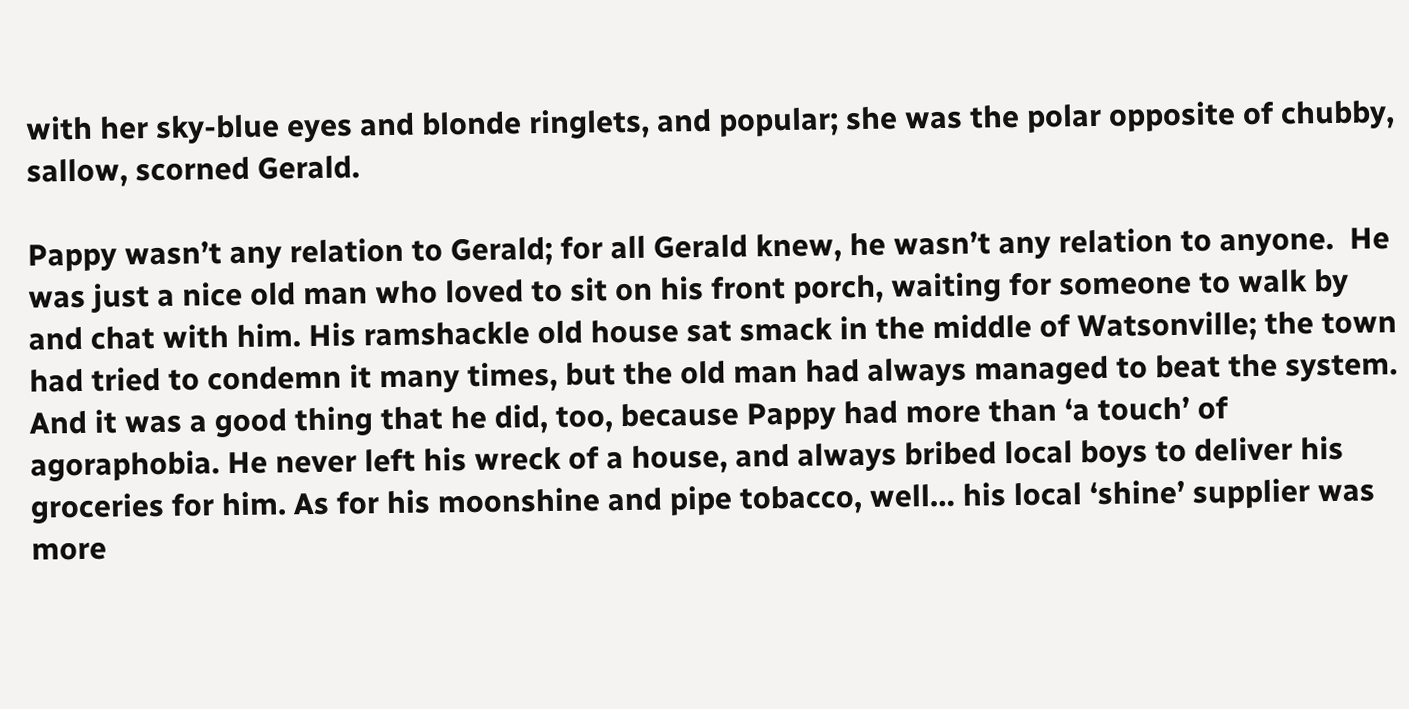with her sky-blue eyes and blonde ringlets, and popular; she was the polar opposite of chubby, sallow, scorned Gerald.

Pappy wasn’t any relation to Gerald; for all Gerald knew, he wasn’t any relation to anyone.  He was just a nice old man who loved to sit on his front porch, waiting for someone to walk by and chat with him. His ramshackle old house sat smack in the middle of Watsonville; the town had tried to condemn it many times, but the old man had always managed to beat the system. And it was a good thing that he did, too, because Pappy had more than ‘a touch’ of agoraphobia. He never left his wreck of a house, and always bribed local boys to deliver his groceries for him. As for his moonshine and pipe tobacco, well… his local ‘shine’ supplier was more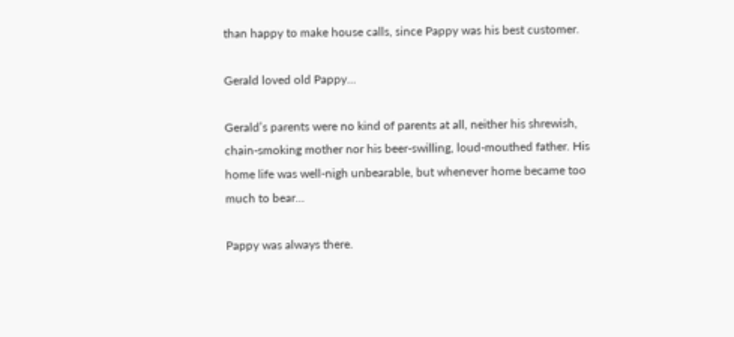than happy to make house calls, since Pappy was his best customer.

Gerald loved old Pappy…

Gerald’s parents were no kind of parents at all, neither his shrewish, chain-smoking mother nor his beer-swilling, loud-mouthed father. His home life was well-nigh unbearable, but whenever home became too much to bear…

Pappy was always there.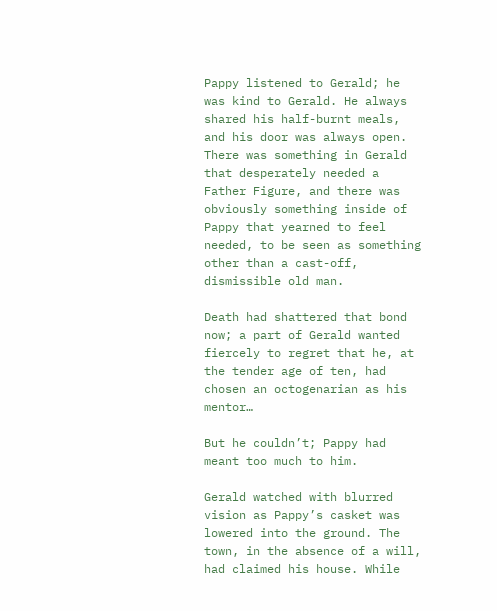Pappy listened to Gerald; he was kind to Gerald. He always shared his half-burnt meals, and his door was always open. There was something in Gerald that desperately needed a Father Figure, and there was obviously something inside of Pappy that yearned to feel needed, to be seen as something other than a cast-off, dismissible old man.

Death had shattered that bond now; a part of Gerald wanted fiercely to regret that he, at the tender age of ten, had chosen an octogenarian as his mentor…

But he couldn’t; Pappy had meant too much to him.

Gerald watched with blurred vision as Pappy’s casket was lowered into the ground. The town, in the absence of a will, had claimed his house. While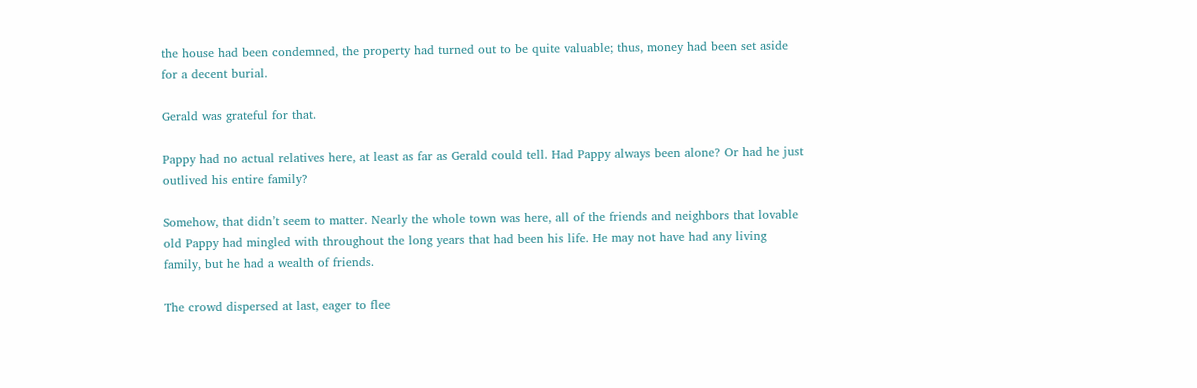the house had been condemned, the property had turned out to be quite valuable; thus, money had been set aside for a decent burial.

Gerald was grateful for that.

Pappy had no actual relatives here, at least as far as Gerald could tell. Had Pappy always been alone? Or had he just outlived his entire family?

Somehow, that didn’t seem to matter. Nearly the whole town was here, all of the friends and neighbors that lovable old Pappy had mingled with throughout the long years that had been his life. He may not have had any living family, but he had a wealth of friends.

The crowd dispersed at last, eager to flee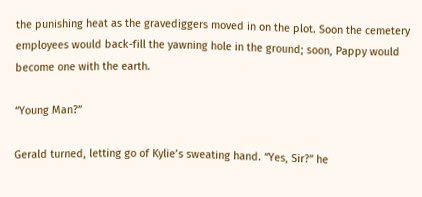the punishing heat as the gravediggers moved in on the plot. Soon the cemetery employees would back-fill the yawning hole in the ground; soon, Pappy would become one with the earth.

“Young Man?”

Gerald turned, letting go of Kylie’s sweating hand. “Yes, Sir?” he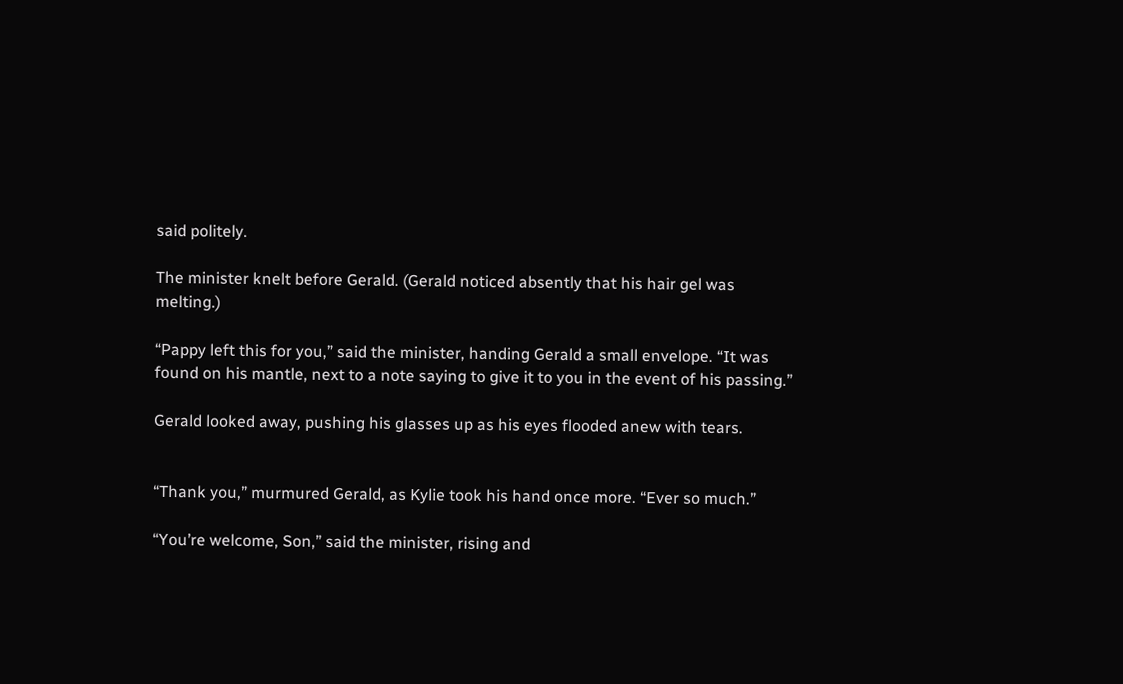said politely.

The minister knelt before Gerald. (Gerald noticed absently that his hair gel was melting.)

“Pappy left this for you,” said the minister, handing Gerald a small envelope. “It was found on his mantle, next to a note saying to give it to you in the event of his passing.”

Gerald looked away, pushing his glasses up as his eyes flooded anew with tears.


“Thank you,” murmured Gerald, as Kylie took his hand once more. “Ever so much.”

“You’re welcome, Son,” said the minister, rising and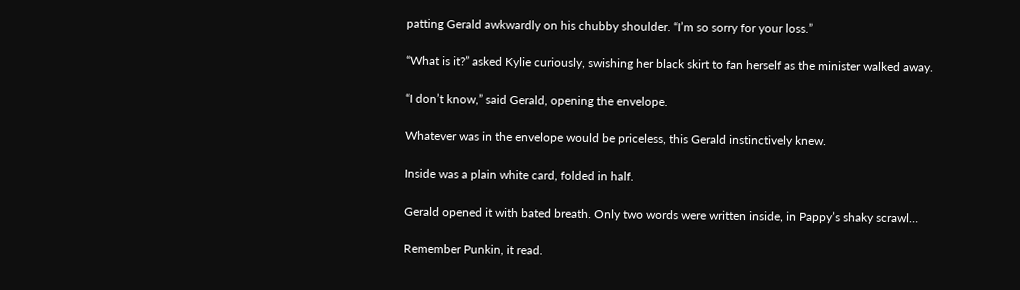patting Gerald awkwardly on his chubby shoulder. “I’m so sorry for your loss.”

“What is it?” asked Kylie curiously, swishing her black skirt to fan herself as the minister walked away.

“I don’t know,” said Gerald, opening the envelope.

Whatever was in the envelope would be priceless, this Gerald instinctively knew.

Inside was a plain white card, folded in half.

Gerald opened it with bated breath. Only two words were written inside, in Pappy’s shaky scrawl…

Remember Punkin, it read.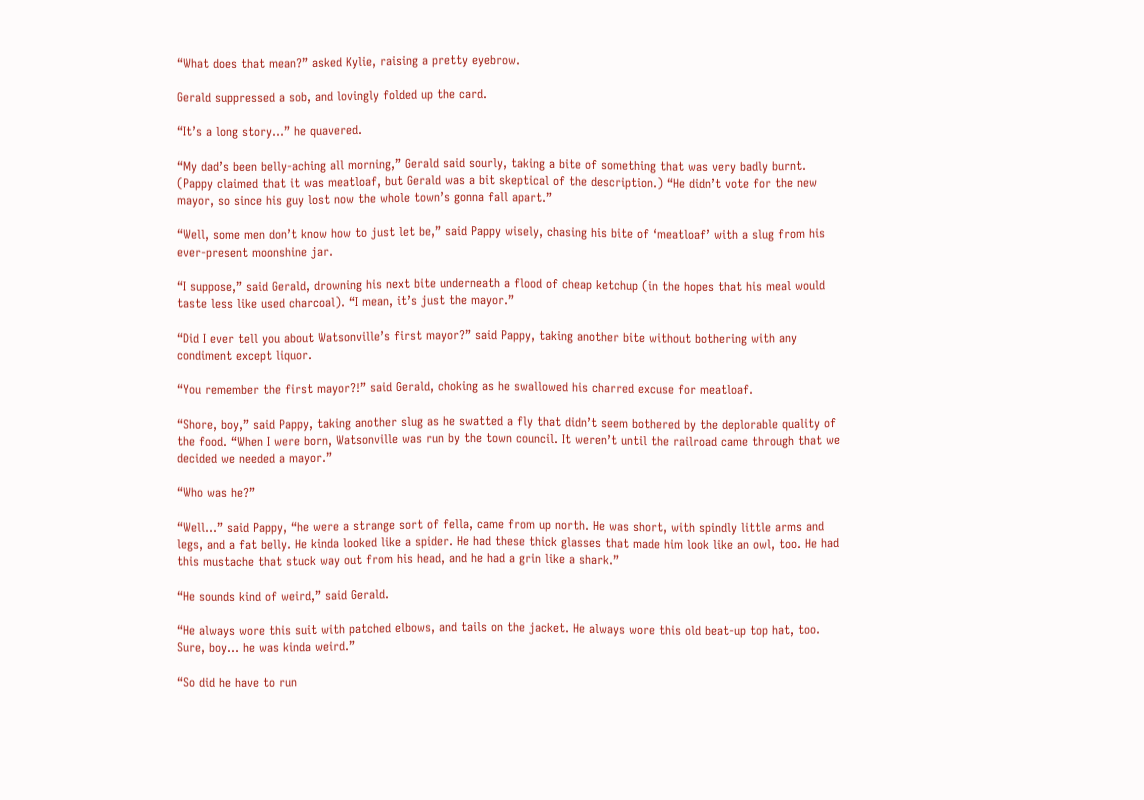“What does that mean?” asked Kylie, raising a pretty eyebrow.

Gerald suppressed a sob, and lovingly folded up the card.

“It’s a long story…” he quavered.

“My dad’s been belly-aching all morning,” Gerald said sourly, taking a bite of something that was very badly burnt. (Pappy claimed that it was meatloaf, but Gerald was a bit skeptical of the description.) “He didn’t vote for the new mayor, so since his guy lost now the whole town’s gonna fall apart.”

“Well, some men don’t know how to just let be,” said Pappy wisely, chasing his bite of ‘meatloaf’ with a slug from his ever-present moonshine jar.

“I suppose,” said Gerald, drowning his next bite underneath a flood of cheap ketchup (in the hopes that his meal would taste less like used charcoal). “I mean, it’s just the mayor.”

“Did I ever tell you about Watsonville’s first mayor?” said Pappy, taking another bite without bothering with any condiment except liquor.

“You remember the first mayor?!” said Gerald, choking as he swallowed his charred excuse for meatloaf.

“Shore, boy,” said Pappy, taking another slug as he swatted a fly that didn’t seem bothered by the deplorable quality of the food. “When I were born, Watsonville was run by the town council. It weren’t until the railroad came through that we decided we needed a mayor.”

“Who was he?”

“Well…” said Pappy, “he were a strange sort of fella, came from up north. He was short, with spindly little arms and legs, and a fat belly. He kinda looked like a spider. He had these thick glasses that made him look like an owl, too. He had this mustache that stuck way out from his head, and he had a grin like a shark.”

“He sounds kind of weird,” said Gerald.

“He always wore this suit with patched elbows, and tails on the jacket. He always wore this old beat-up top hat, too. Sure, boy… he was kinda weird.”

“So did he have to run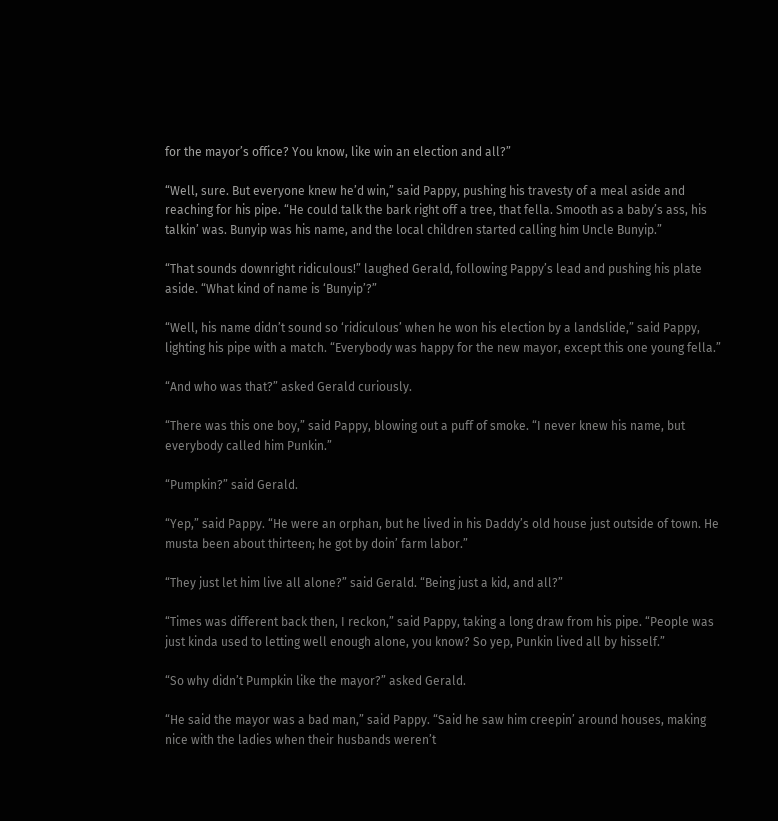for the mayor’s office? You know, like win an election and all?”

“Well, sure. But everyone knew he’d win,” said Pappy, pushing his travesty of a meal aside and reaching for his pipe. “He could talk the bark right off a tree, that fella. Smooth as a baby’s ass, his talkin’ was. Bunyip was his name, and the local children started calling him Uncle Bunyip.”

“That sounds downright ridiculous!” laughed Gerald, following Pappy’s lead and pushing his plate aside. “What kind of name is ‘Bunyip’?”

“Well, his name didn’t sound so ‘ridiculous’ when he won his election by a landslide,” said Pappy, lighting his pipe with a match. “Everybody was happy for the new mayor, except this one young fella.”

“And who was that?” asked Gerald curiously.

“There was this one boy,” said Pappy, blowing out a puff of smoke. “I never knew his name, but everybody called him Punkin.”

“Pumpkin?” said Gerald.

“Yep,” said Pappy. “He were an orphan, but he lived in his Daddy’s old house just outside of town. He musta been about thirteen; he got by doin’ farm labor.”

“They just let him live all alone?” said Gerald. “Being just a kid, and all?”

“Times was different back then, I reckon,” said Pappy, taking a long draw from his pipe. “People was just kinda used to letting well enough alone, you know? So yep, Punkin lived all by hisself.”

“So why didn’t Pumpkin like the mayor?” asked Gerald.

“He said the mayor was a bad man,” said Pappy. “Said he saw him creepin’ around houses, making nice with the ladies when their husbands weren’t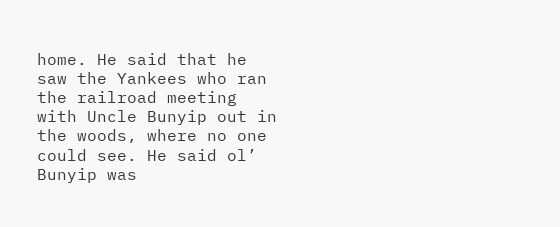home. He said that he saw the Yankees who ran the railroad meeting with Uncle Bunyip out in the woods, where no one could see. He said ol’ Bunyip was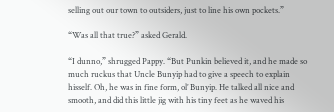selling out our town to outsiders, just to line his own pockets.”

“Was all that true?” asked Gerald.

“I dunno,” shrugged Pappy. “But Punkin believed it, and he made so much ruckus that Uncle Bunyip had to give a speech to explain hisself. Oh, he was in fine form, ol’ Bunyip. He talked all nice and smooth, and did this little jig with his tiny feet as he waved his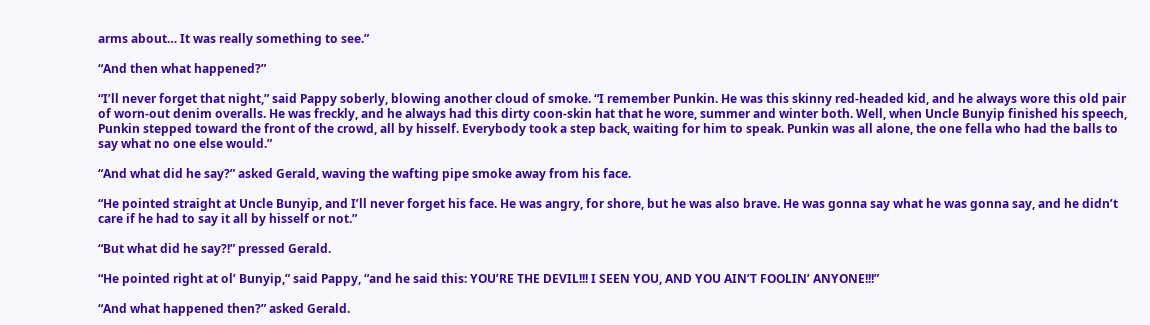arms about… It was really something to see.”

“And then what happened?”

“I’ll never forget that night,” said Pappy soberly, blowing another cloud of smoke. “I remember Punkin. He was this skinny red-headed kid, and he always wore this old pair of worn-out denim overalls. He was freckly, and he always had this dirty coon-skin hat that he wore, summer and winter both. Well, when Uncle Bunyip finished his speech, Punkin stepped toward the front of the crowd, all by hisself. Everybody took a step back, waiting for him to speak. Punkin was all alone, the one fella who had the balls to say what no one else would.”

“And what did he say?” asked Gerald, waving the wafting pipe smoke away from his face.

“He pointed straight at Uncle Bunyip, and I’ll never forget his face. He was angry, for shore, but he was also brave. He was gonna say what he was gonna say, and he didn’t care if he had to say it all by hisself or not.”

“But what did he say?!” pressed Gerald.

“He pointed right at ol’ Bunyip,” said Pappy, “and he said this: YOU’RE THE DEVIL!!! I SEEN YOU, AND YOU AIN’T FOOLIN’ ANYONE!!!”

“And what happened then?” asked Gerald.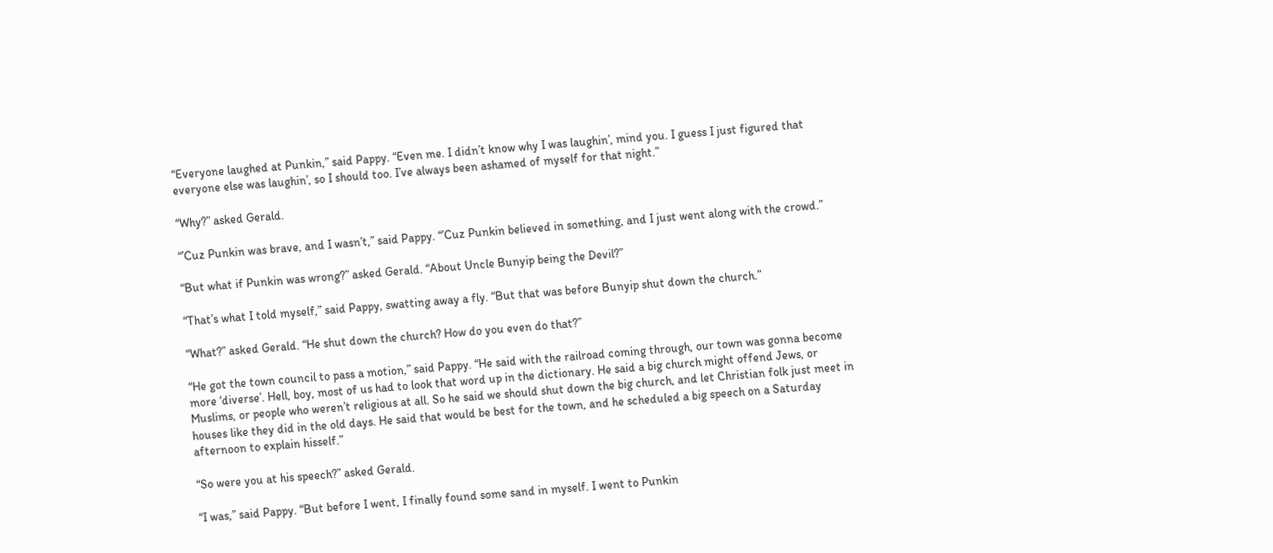“Everyone laughed at Punkin,” said Pappy. “Even me. I didn’t know why I was laughin’, mind you. I guess I just figured that everyone else was laughin’, so I should too. I’ve always been ashamed of myself for that night.”

“Why?” asked Gerald.

“’Cuz Punkin was brave, and I wasn’t,” said Pappy. “’Cuz Punkin believed in something, and I just went along with the crowd.”

“But what if Punkin was wrong?” asked Gerald. “About Uncle Bunyip being the Devil?”

“That’s what I told myself,” said Pappy, swatting away a fly. “But that was before Bunyip shut down the church.”

“What?” asked Gerald. “He shut down the church? How do you even do that?”

“He got the town council to pass a motion,” said Pappy. “He said with the railroad coming through, our town was gonna become more ‘diverse’. Hell, boy, most of us had to look that word up in the dictionary. He said a big church might offend Jews, or Muslims, or people who weren’t religious at all. So he said we should shut down the big church, and let Christian folk just meet in houses like they did in the old days. He said that would be best for the town, and he scheduled a big speech on a Saturday afternoon to explain hisself.”

“So were you at his speech?” asked Gerald.

“I was,” said Pappy. “But before I went, I finally found some sand in myself. I went to Punkin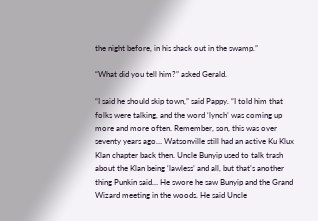the night before, in his shack out in the swamp.”

“What did you tell him?” asked Gerald.

“I said he should skip town,” said Pappy. “I told him that folks were talking, and the word ‘lynch’ was coming up more and more often. Remember, son, this was over seventy years ago… Watsonville still had an active Ku Klux Klan chapter back then. Uncle Bunyip used to talk trash about the Klan being ‘lawless’ and all, but that’s another thing Punkin said… He swore he saw Bunyip and the Grand Wizard meeting in the woods. He said Uncle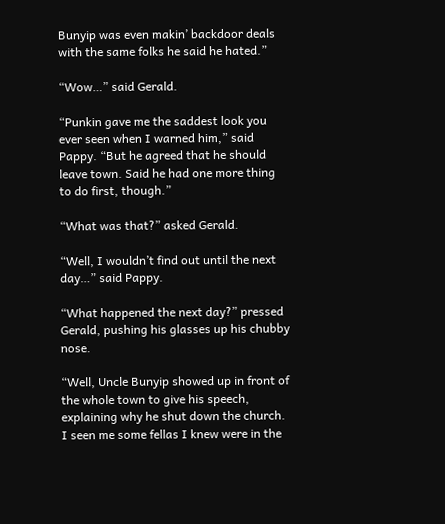Bunyip was even makin’ backdoor deals with the same folks he said he hated.”

“Wow…” said Gerald.

“Punkin gave me the saddest look you ever seen when I warned him,” said Pappy. “But he agreed that he should leave town. Said he had one more thing to do first, though.”

“What was that?” asked Gerald.

“Well, I wouldn’t find out until the next day…” said Pappy.

“What happened the next day?” pressed Gerald, pushing his glasses up his chubby nose.

“Well, Uncle Bunyip showed up in front of the whole town to give his speech, explaining why he shut down the church. I seen me some fellas I knew were in the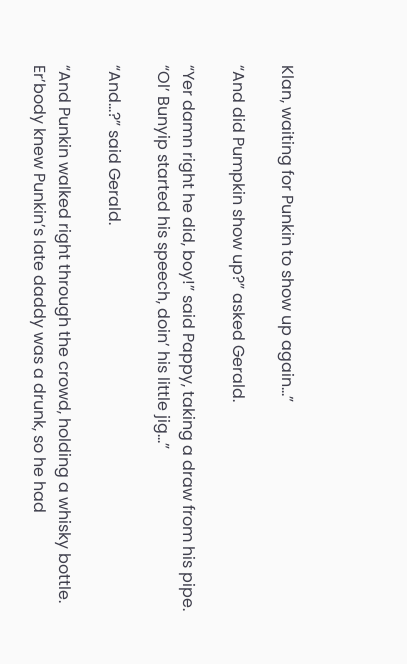Klan, waiting for Punkin to show up again…”

“And did Pumpkin show up?” asked Gerald.

“Yer damn right he did, boy!” said Pappy, taking a draw from his pipe. “Ol’ Bunyip started his speech, doin’ his little jig…”

“And…?” said Gerald.

“And Punkin walked right through the crowd, holding a whisky bottle. Er’body knew Punkin’s late daddy was a drunk, so he had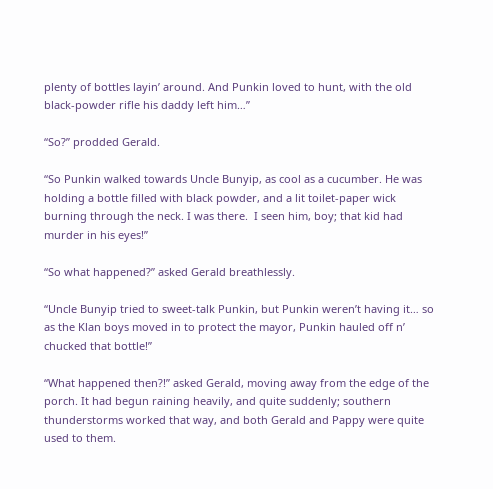plenty of bottles layin’ around. And Punkin loved to hunt, with the old black-powder rifle his daddy left him…”

“So?” prodded Gerald.

“So Punkin walked towards Uncle Bunyip, as cool as a cucumber. He was holding a bottle filled with black powder, and a lit toilet-paper wick burning through the neck. I was there.  I seen him, boy; that kid had murder in his eyes!”

“So what happened?” asked Gerald breathlessly.

“Uncle Bunyip tried to sweet-talk Punkin, but Punkin weren’t having it… so as the Klan boys moved in to protect the mayor, Punkin hauled off n’ chucked that bottle!”

“What happened then?!” asked Gerald, moving away from the edge of the porch. It had begun raining heavily, and quite suddenly; southern thunderstorms worked that way, and both Gerald and Pappy were quite used to them.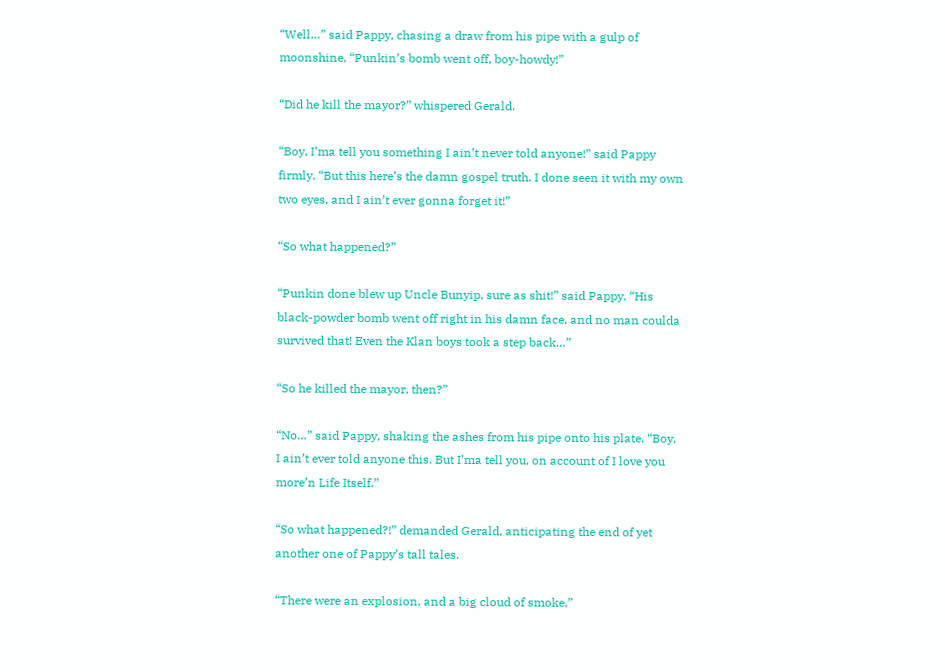“Well…” said Pappy, chasing a draw from his pipe with a gulp of moonshine, “Punkin’s bomb went off, boy-howdy!”

“Did he kill the mayor?” whispered Gerald.

“Boy, I’ma tell you something I ain’t never told anyone!” said Pappy firmly. “But this here’s the damn gospel truth. I done seen it with my own two eyes, and I ain’t ever gonna forget it!”

“So what happened?”

“Punkin done blew up Uncle Bunyip, sure as shit!” said Pappy. “His black-powder bomb went off right in his damn face, and no man coulda survived that! Even the Klan boys took a step back…”

“So he killed the mayor, then?”

“No…” said Pappy, shaking the ashes from his pipe onto his plate. “Boy, I ain’t ever told anyone this. But I’ma tell you, on account of I love you more’n Life Itself.”

“So what happened?!” demanded Gerald, anticipating the end of yet another one of Pappy’s tall tales.

“There were an explosion, and a big cloud of smoke,”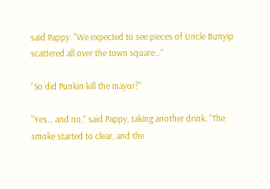said Pappy. “We expected to see pieces of Uncle Bunyip scattered all over the town square…”

“So did Punkin kill the mayor?”

“Yes… and no,” said Pappy, taking another drink. “The smoke started to clear, and the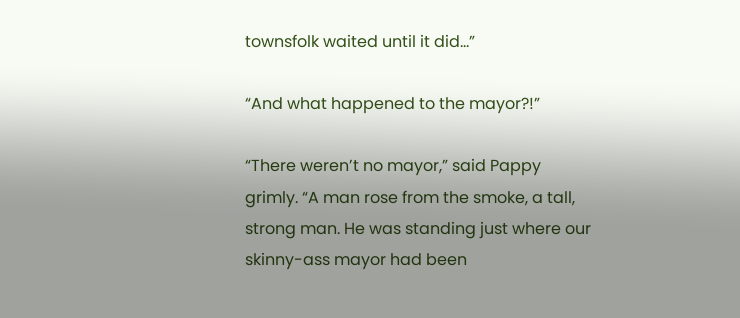townsfolk waited until it did…”

“And what happened to the mayor?!”

“There weren’t no mayor,” said Pappy grimly. “A man rose from the smoke, a tall, strong man. He was standing just where our skinny-ass mayor had been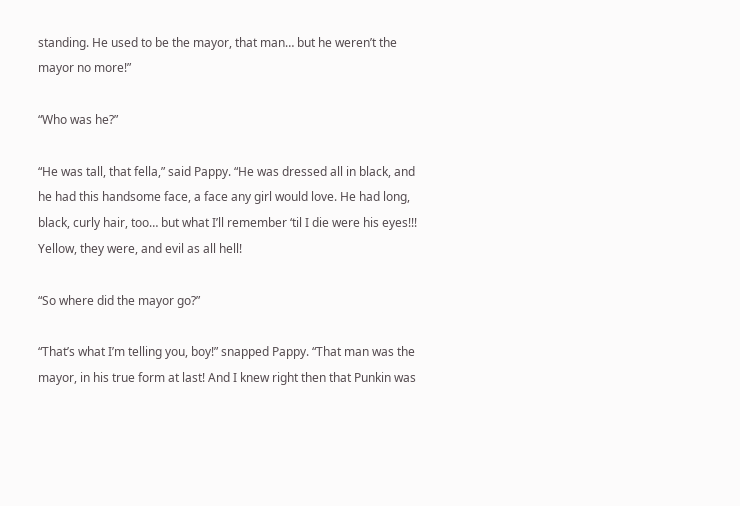standing. He used to be the mayor, that man… but he weren’t the mayor no more!”

“Who was he?”

“He was tall, that fella,” said Pappy. “He was dressed all in black, and he had this handsome face, a face any girl would love. He had long, black, curly hair, too… but what I’ll remember ‘til I die were his eyes!!! Yellow, they were, and evil as all hell!

“So where did the mayor go?”

“That’s what I’m telling you, boy!” snapped Pappy. “That man was the mayor, in his true form at last! And I knew right then that Punkin was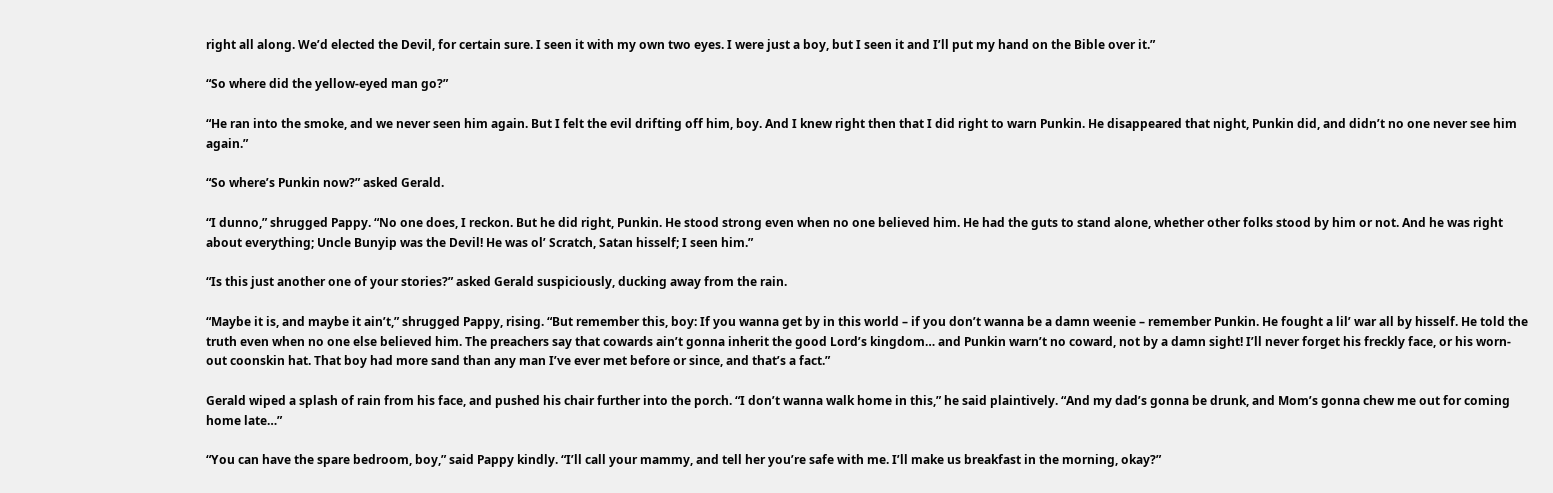right all along. We’d elected the Devil, for certain sure. I seen it with my own two eyes. I were just a boy, but I seen it and I’ll put my hand on the Bible over it.”

“So where did the yellow-eyed man go?”

“He ran into the smoke, and we never seen him again. But I felt the evil drifting off him, boy. And I knew right then that I did right to warn Punkin. He disappeared that night, Punkin did, and didn’t no one never see him again.”

“So where’s Punkin now?” asked Gerald.

“I dunno,” shrugged Pappy. “No one does, I reckon. But he did right, Punkin. He stood strong even when no one believed him. He had the guts to stand alone, whether other folks stood by him or not. And he was right about everything; Uncle Bunyip was the Devil! He was ol’ Scratch, Satan hisself; I seen him.”

“Is this just another one of your stories?” asked Gerald suspiciously, ducking away from the rain.

“Maybe it is, and maybe it ain’t,” shrugged Pappy, rising. “But remember this, boy: If you wanna get by in this world – if you don’t wanna be a damn weenie – remember Punkin. He fought a lil’ war all by hisself. He told the truth even when no one else believed him. The preachers say that cowards ain’t gonna inherit the good Lord’s kingdom… and Punkin warn’t no coward, not by a damn sight! I’ll never forget his freckly face, or his worn-out coonskin hat. That boy had more sand than any man I’ve ever met before or since, and that’s a fact.”

Gerald wiped a splash of rain from his face, and pushed his chair further into the porch. “I don’t wanna walk home in this,” he said plaintively. “And my dad’s gonna be drunk, and Mom’s gonna chew me out for coming home late…”

“You can have the spare bedroom, boy,” said Pappy kindly. “I’ll call your mammy, and tell her you’re safe with me. I’ll make us breakfast in the morning, okay?”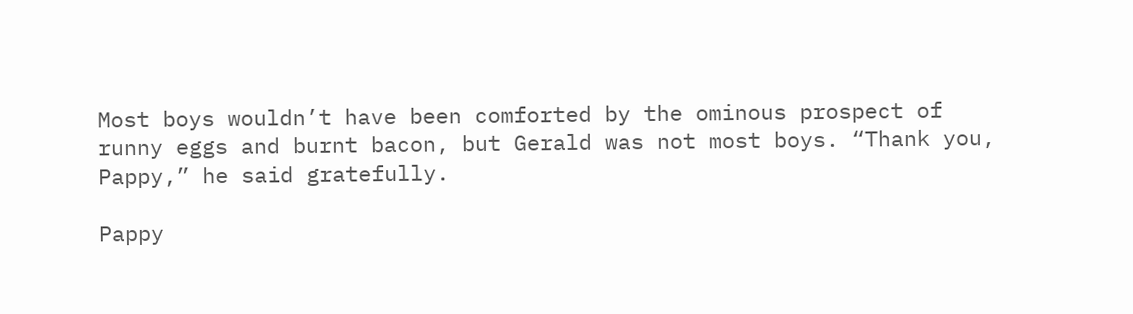Most boys wouldn’t have been comforted by the ominous prospect of runny eggs and burnt bacon, but Gerald was not most boys. “Thank you, Pappy,” he said gratefully.

Pappy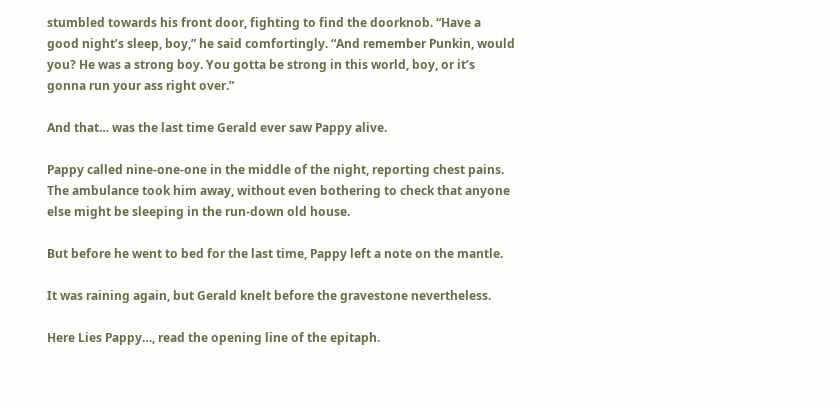stumbled towards his front door, fighting to find the doorknob. “Have a good night’s sleep, boy,” he said comfortingly. “And remember Punkin, would you? He was a strong boy. You gotta be strong in this world, boy, or it’s gonna run your ass right over.”

And that… was the last time Gerald ever saw Pappy alive.

Pappy called nine-one-one in the middle of the night, reporting chest pains. The ambulance took him away, without even bothering to check that anyone else might be sleeping in the run-down old house.

But before he went to bed for the last time, Pappy left a note on the mantle.

It was raining again, but Gerald knelt before the gravestone nevertheless.

Here Lies Pappy…, read the opening line of the epitaph.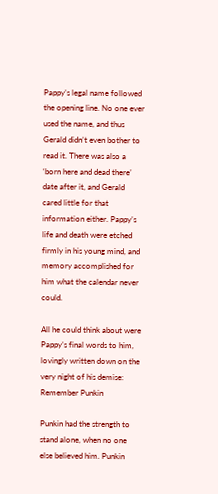Pappy’s legal name followed the opening line. No one ever used the name, and thus Gerald didn’t even bother to read it. There was also a ‘born here and dead there’ date after it, and Gerald cared little for that information either. Pappy’s life and death were etched firmly in his young mind, and memory accomplished for him what the calendar never could.

All he could think about were Pappy’s final words to him, lovingly written down on the very night of his demise: Remember Punkin

Punkin had the strength to stand alone, when no one else believed him. Punkin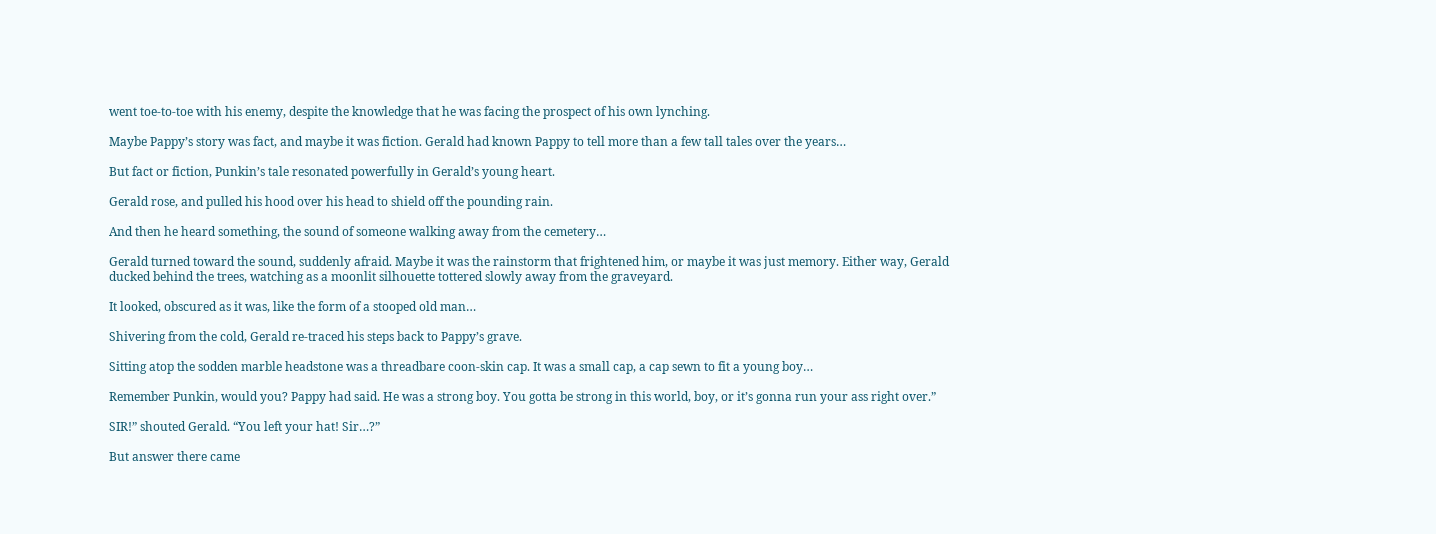went toe-to-toe with his enemy, despite the knowledge that he was facing the prospect of his own lynching.

Maybe Pappy’s story was fact, and maybe it was fiction. Gerald had known Pappy to tell more than a few tall tales over the years…

But fact or fiction, Punkin’s tale resonated powerfully in Gerald’s young heart.

Gerald rose, and pulled his hood over his head to shield off the pounding rain.

And then he heard something, the sound of someone walking away from the cemetery…

Gerald turned toward the sound, suddenly afraid. Maybe it was the rainstorm that frightened him, or maybe it was just memory. Either way, Gerald ducked behind the trees, watching as a moonlit silhouette tottered slowly away from the graveyard.

It looked, obscured as it was, like the form of a stooped old man…

Shivering from the cold, Gerald re-traced his steps back to Pappy’s grave.

Sitting atop the sodden marble headstone was a threadbare coon-skin cap. It was a small cap, a cap sewn to fit a young boy…

Remember Punkin, would you? Pappy had said. He was a strong boy. You gotta be strong in this world, boy, or it’s gonna run your ass right over.”

SIR!” shouted Gerald. “You left your hat! Sir…?”

But answer there came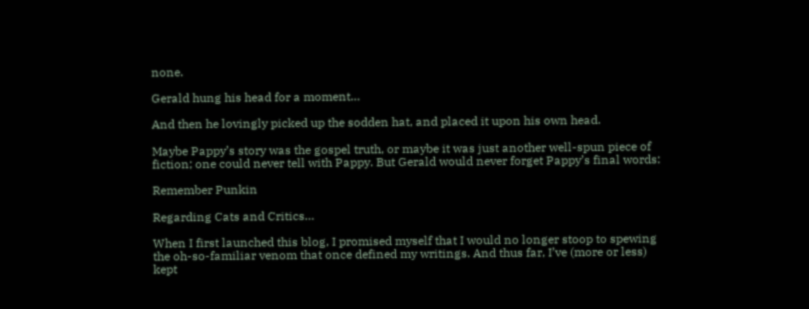none.

Gerald hung his head for a moment…

And then he lovingly picked up the sodden hat, and placed it upon his own head.

Maybe Pappy’s story was the gospel truth, or maybe it was just another well-spun piece of fiction; one could never tell with Pappy. But Gerald would never forget Pappy’s final words:

Remember Punkin

Regarding Cats and Critics…

When I first launched this blog, I promised myself that I would no longer stoop to spewing the oh-so-familiar venom that once defined my writings. And thus far, I’ve (more or less) kept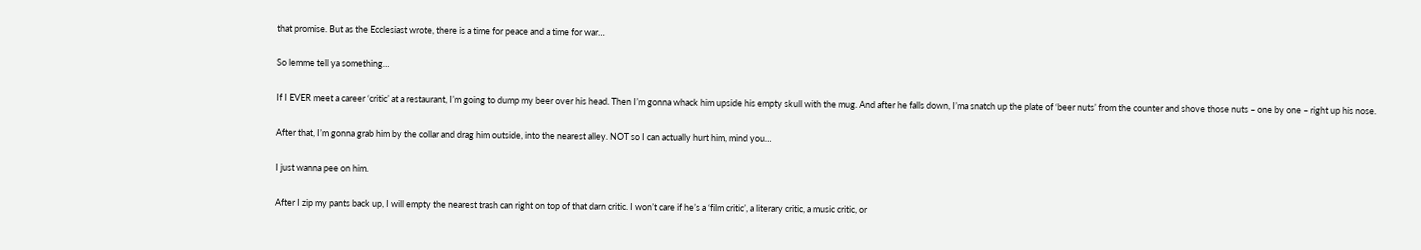that promise. But as the Ecclesiast wrote, there is a time for peace and a time for war…

So lemme tell ya something…

If I EVER meet a career ‘critic’ at a restaurant, I’m going to dump my beer over his head. Then I’m gonna whack him upside his empty skull with the mug. And after he falls down, I’ma snatch up the plate of ‘beer nuts’ from the counter and shove those nuts – one by one – right up his nose.

After that, I’m gonna grab him by the collar and drag him outside, into the nearest alley. NOT so I can actually hurt him, mind you…

I just wanna pee on him.

After I zip my pants back up, I will empty the nearest trash can right on top of that darn critic. I won’t care if he’s a ‘film critic’, a literary critic, a music critic, or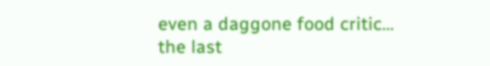even a daggone food critic… the last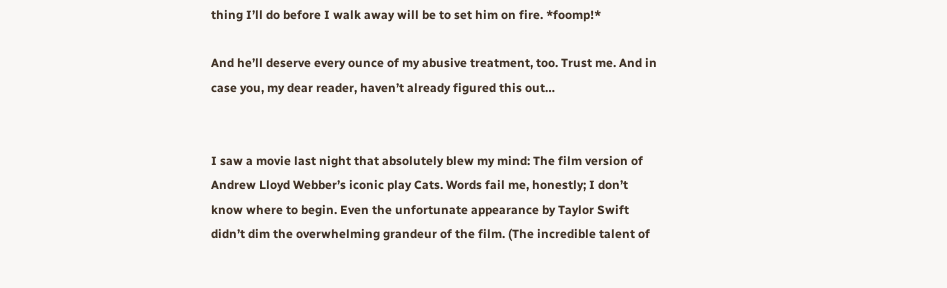thing I’ll do before I walk away will be to set him on fire. *foomp!*

And he’ll deserve every ounce of my abusive treatment, too. Trust me. And in case you, my dear reader, haven’t already figured this out…


I saw a movie last night that absolutely blew my mind: The film version of Andrew Lloyd Webber’s iconic play Cats. Words fail me, honestly; I don’t know where to begin. Even the unfortunate appearance by Taylor Swift didn’t dim the overwhelming grandeur of the film. (The incredible talent of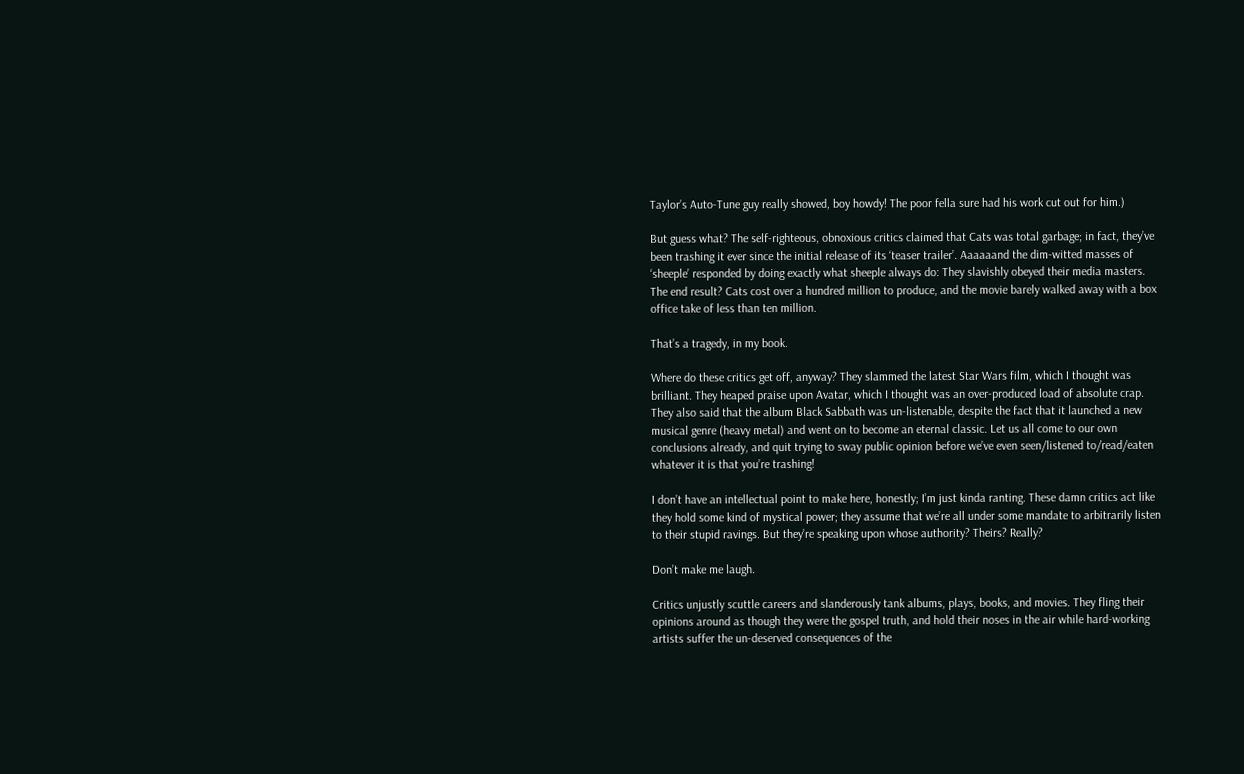Taylor’s Auto-Tune guy really showed, boy howdy! The poor fella sure had his work cut out for him.)

But guess what? The self-righteous, obnoxious critics claimed that Cats was total garbage; in fact, they’ve been trashing it ever since the initial release of its ‘teaser trailer’. Aaaaaand the dim-witted masses of ‘sheeple’ responded by doing exactly what sheeple always do: They slavishly obeyed their media masters. The end result? Cats cost over a hundred million to produce, and the movie barely walked away with a box office take of less than ten million.

That’s a tragedy, in my book.

Where do these critics get off, anyway? They slammed the latest Star Wars film, which I thought was brilliant. They heaped praise upon Avatar, which I thought was an over-produced load of absolute crap. They also said that the album Black Sabbath was un-listenable, despite the fact that it launched a new musical genre (heavy metal) and went on to become an eternal classic. Let us all come to our own conclusions already, and quit trying to sway public opinion before we’ve even seen/listened to/read/eaten whatever it is that you’re trashing!

I don’t have an intellectual point to make here, honestly; I’m just kinda ranting. These damn critics act like they hold some kind of mystical power; they assume that we’re all under some mandate to arbitrarily listen to their stupid ravings. But they’re speaking upon whose authority? Theirs? Really?

Don’t make me laugh.

Critics unjustly scuttle careers and slanderously tank albums, plays, books, and movies. They fling their opinions around as though they were the gospel truth, and hold their noses in the air while hard-working artists suffer the un-deserved consequences of the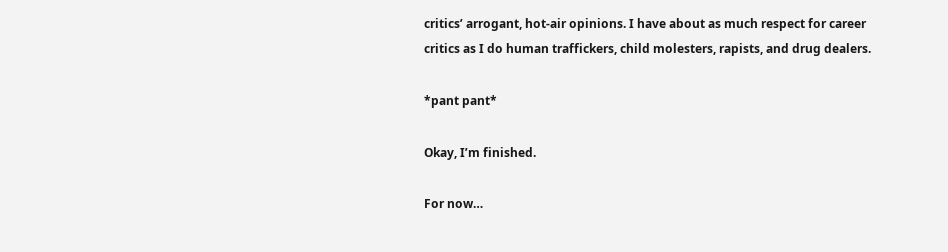critics’ arrogant, hot-air opinions. I have about as much respect for career critics as I do human traffickers, child molesters, rapists, and drug dealers.

*pant pant*

Okay, I’m finished.

For now…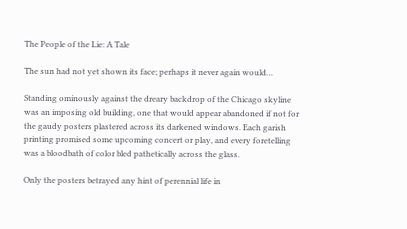The People of the Lie: A Tale

The sun had not yet shown its face; perhaps it never again would…

Standing ominously against the dreary backdrop of the Chicago skyline was an imposing old building, one that would appear abandoned if not for the gaudy posters plastered across its darkened windows. Each garish printing promised some upcoming concert or play, and every foretelling was a bloodbath of color bled pathetically across the glass.

Only the posters betrayed any hint of perennial life in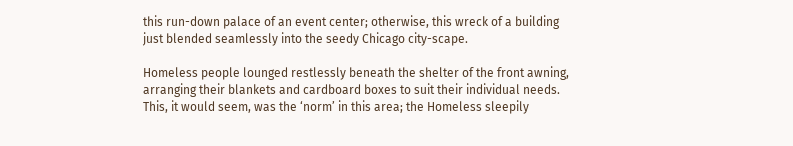this run-down palace of an event center; otherwise, this wreck of a building just blended seamlessly into the seedy Chicago city-scape.

Homeless people lounged restlessly beneath the shelter of the front awning, arranging their blankets and cardboard boxes to suit their individual needs. This, it would seem, was the ‘norm’ in this area; the Homeless sleepily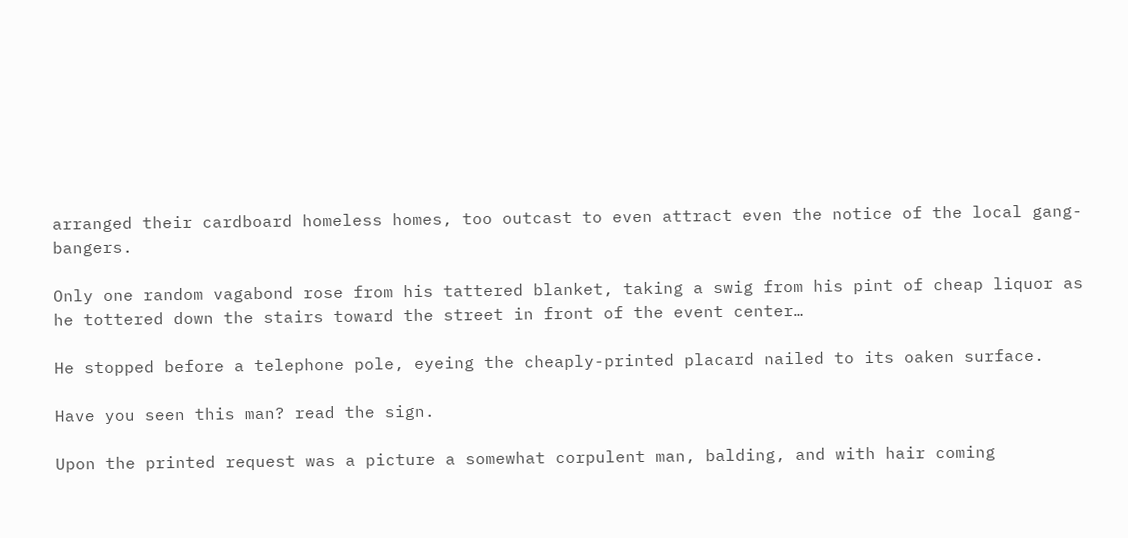arranged their cardboard homeless homes, too outcast to even attract even the notice of the local gang-bangers.

Only one random vagabond rose from his tattered blanket, taking a swig from his pint of cheap liquor as he tottered down the stairs toward the street in front of the event center…

He stopped before a telephone pole, eyeing the cheaply-printed placard nailed to its oaken surface.

Have you seen this man? read the sign.

Upon the printed request was a picture a somewhat corpulent man, balding, and with hair coming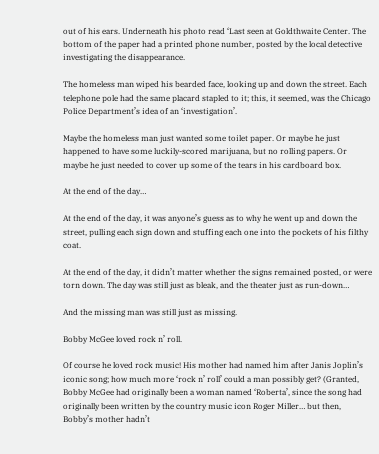out of his ears. Underneath his photo read ‘Last seen at Goldthwaite Center. The bottom of the paper had a printed phone number, posted by the local detective investigating the disappearance.

The homeless man wiped his bearded face, looking up and down the street. Each telephone pole had the same placard stapled to it; this, it seemed, was the Chicago Police Department’s idea of an ‘investigation’.

Maybe the homeless man just wanted some toilet paper. Or maybe he just happened to have some luckily-scored marijuana, but no rolling papers. Or maybe he just needed to cover up some of the tears in his cardboard box.

At the end of the day…

At the end of the day, it was anyone’s guess as to why he went up and down the street, pulling each sign down and stuffing each one into the pockets of his filthy coat.

At the end of the day, it didn’t matter whether the signs remained posted, or were torn down. The day was still just as bleak, and the theater just as run-down…

And the missing man was still just as missing.

Bobby McGee loved rock n’ roll.

Of course he loved rock music! His mother had named him after Janis Joplin’s iconic song; how much more ‘rock n’ roll’ could a man possibly get? (Granted, Bobby McGee had originally been a woman named ‘Roberta’, since the song had originally been written by the country music icon Roger Miller… but then, Bobby’s mother hadn’t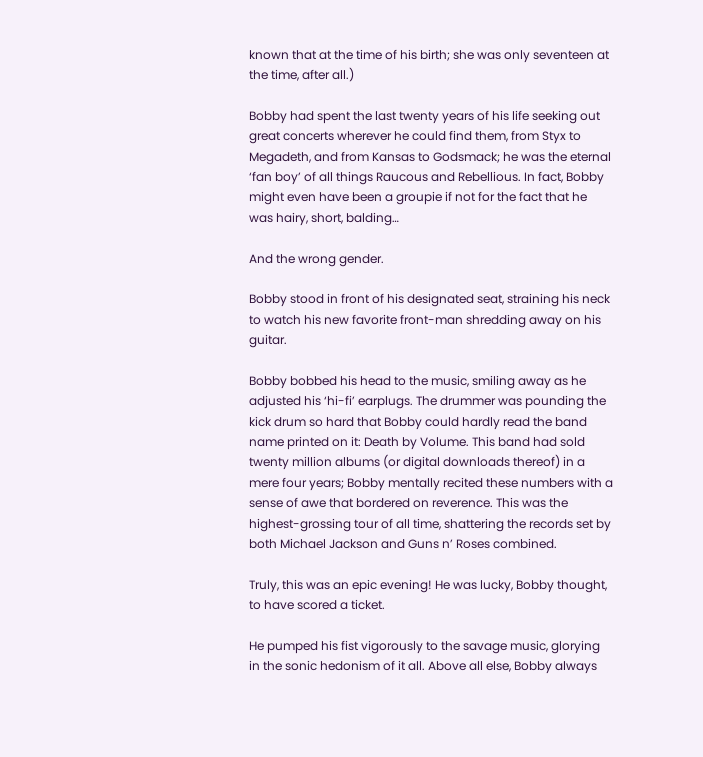known that at the time of his birth; she was only seventeen at the time, after all.)

Bobby had spent the last twenty years of his life seeking out great concerts wherever he could find them, from Styx to Megadeth, and from Kansas to Godsmack; he was the eternal ‘fan boy’ of all things Raucous and Rebellious. In fact, Bobby might even have been a groupie if not for the fact that he was hairy, short, balding…

And the wrong gender.

Bobby stood in front of his designated seat, straining his neck to watch his new favorite front-man shredding away on his guitar.

Bobby bobbed his head to the music, smiling away as he adjusted his ‘hi-fi’ earplugs. The drummer was pounding the kick drum so hard that Bobby could hardly read the band name printed on it: Death by Volume. This band had sold twenty million albums (or digital downloads thereof) in a mere four years; Bobby mentally recited these numbers with a sense of awe that bordered on reverence. This was the highest-grossing tour of all time, shattering the records set by both Michael Jackson and Guns n’ Roses combined.

Truly, this was an epic evening! He was lucky, Bobby thought, to have scored a ticket.

He pumped his fist vigorously to the savage music, glorying in the sonic hedonism of it all. Above all else, Bobby always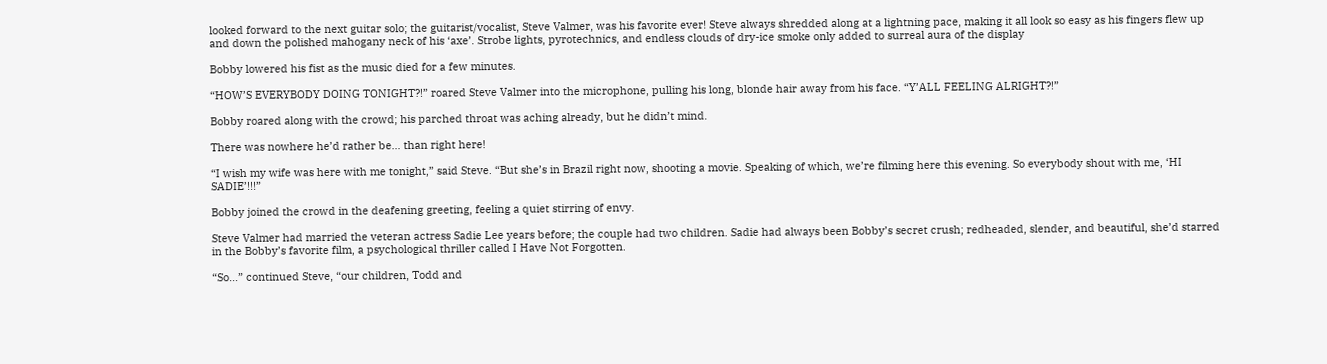looked forward to the next guitar solo; the guitarist/vocalist, Steve Valmer, was his favorite ever! Steve always shredded along at a lightning pace, making it all look so easy as his fingers flew up and down the polished mahogany neck of his ‘axe’. Strobe lights, pyrotechnics, and endless clouds of dry-ice smoke only added to surreal aura of the display

Bobby lowered his fist as the music died for a few minutes.

“HOW’S EVERYBODY DOING TONIGHT?!” roared Steve Valmer into the microphone, pulling his long, blonde hair away from his face. “Y’ALL FEELING ALRIGHT?!”

Bobby roared along with the crowd; his parched throat was aching already, but he didn’t mind.

There was nowhere he’d rather be… than right here!

“I wish my wife was here with me tonight,” said Steve. “But she’s in Brazil right now, shooting a movie. Speaking of which, we’re filming here this evening. So everybody shout with me, ‘HI SADIE’!!!”

Bobby joined the crowd in the deafening greeting, feeling a quiet stirring of envy.

Steve Valmer had married the veteran actress Sadie Lee years before; the couple had two children. Sadie had always been Bobby’s secret crush; redheaded, slender, and beautiful, she’d starred in the Bobby’s favorite film, a psychological thriller called I Have Not Forgotten.

“So…” continued Steve, “our children, Todd and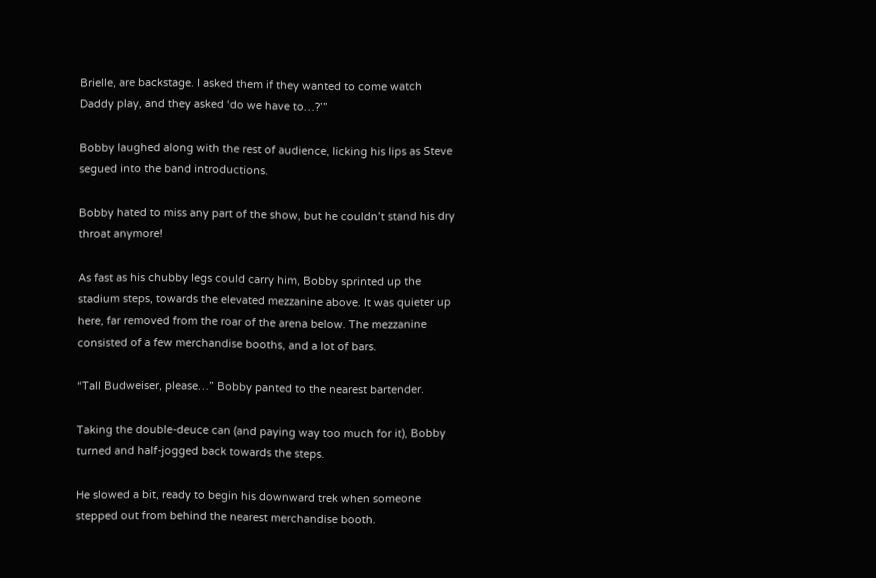Brielle, are backstage. I asked them if they wanted to come watch Daddy play, and they asked ‘do we have to…?’”

Bobby laughed along with the rest of audience, licking his lips as Steve segued into the band introductions.

Bobby hated to miss any part of the show, but he couldn’t stand his dry throat anymore!

As fast as his chubby legs could carry him, Bobby sprinted up the stadium steps, towards the elevated mezzanine above. It was quieter up here, far removed from the roar of the arena below. The mezzanine consisted of a few merchandise booths, and a lot of bars.

“Tall Budweiser, please…” Bobby panted to the nearest bartender.

Taking the double-deuce can (and paying way too much for it), Bobby turned and half-jogged back towards the steps.

He slowed a bit, ready to begin his downward trek when someone stepped out from behind the nearest merchandise booth.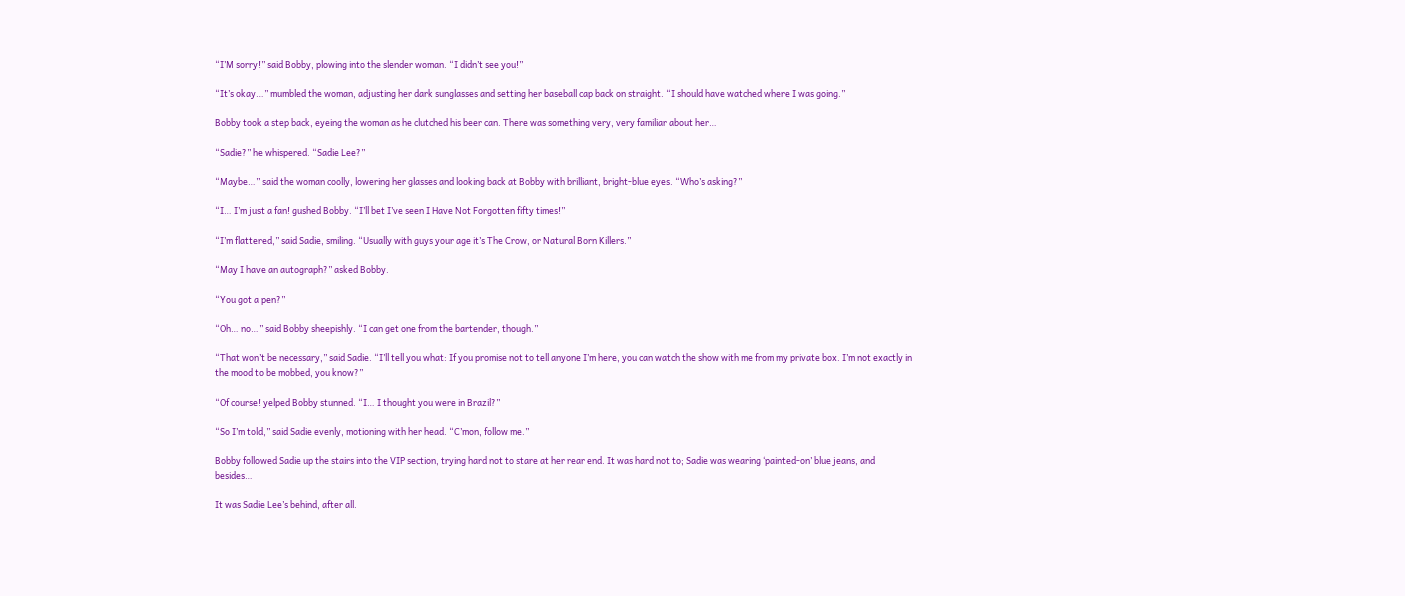“I’M sorry!” said Bobby, plowing into the slender woman. “I didn’t see you!”

“It’s okay…” mumbled the woman, adjusting her dark sunglasses and setting her baseball cap back on straight. “I should have watched where I was going.”

Bobby took a step back, eyeing the woman as he clutched his beer can. There was something very, very familiar about her…

“Sadie?” he whispered. “Sadie Lee?”

“Maybe…” said the woman coolly, lowering her glasses and looking back at Bobby with brilliant, bright-blue eyes. “Who’s asking?”

“I… I’m just a fan! gushed Bobby. “I’ll bet I’ve seen I Have Not Forgotten fifty times!”

“I’m flattered,” said Sadie, smiling. “Usually with guys your age it’s The Crow, or Natural Born Killers.”

“May I have an autograph?” asked Bobby.

“You got a pen?”

“Oh… no…” said Bobby sheepishly. “I can get one from the bartender, though.”

“That won’t be necessary,” said Sadie. “I’ll tell you what: If you promise not to tell anyone I’m here, you can watch the show with me from my private box. I’m not exactly in the mood to be mobbed, you know?”

“Of course! yelped Bobby stunned. “I… I thought you were in Brazil?”

“So I’m told,” said Sadie evenly, motioning with her head. “C’mon, follow me.”

Bobby followed Sadie up the stairs into the VIP section, trying hard not to stare at her rear end. It was hard not to; Sadie was wearing ‘painted-on’ blue jeans, and besides…

It was Sadie Lee’s behind, after all.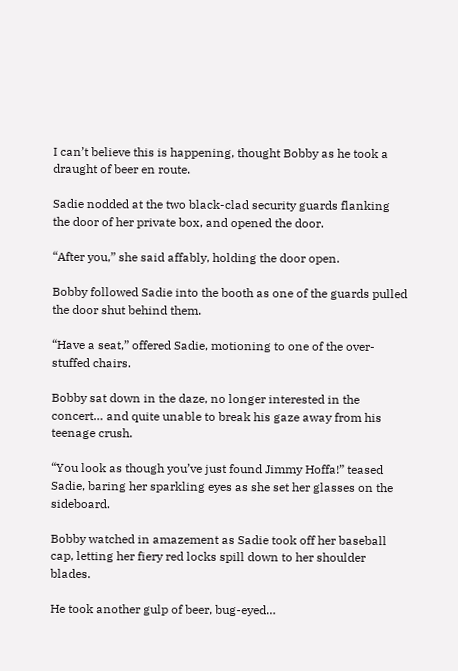I can’t believe this is happening, thought Bobby as he took a draught of beer en route.

Sadie nodded at the two black-clad security guards flanking the door of her private box, and opened the door.

“After you,” she said affably, holding the door open.

Bobby followed Sadie into the booth as one of the guards pulled the door shut behind them.

“Have a seat,” offered Sadie, motioning to one of the over-stuffed chairs.

Bobby sat down in the daze, no longer interested in the concert… and quite unable to break his gaze away from his teenage crush.

“You look as though you’ve just found Jimmy Hoffa!” teased Sadie, baring her sparkling eyes as she set her glasses on the sideboard.

Bobby watched in amazement as Sadie took off her baseball cap, letting her fiery red locks spill down to her shoulder blades.

He took another gulp of beer, bug-eyed…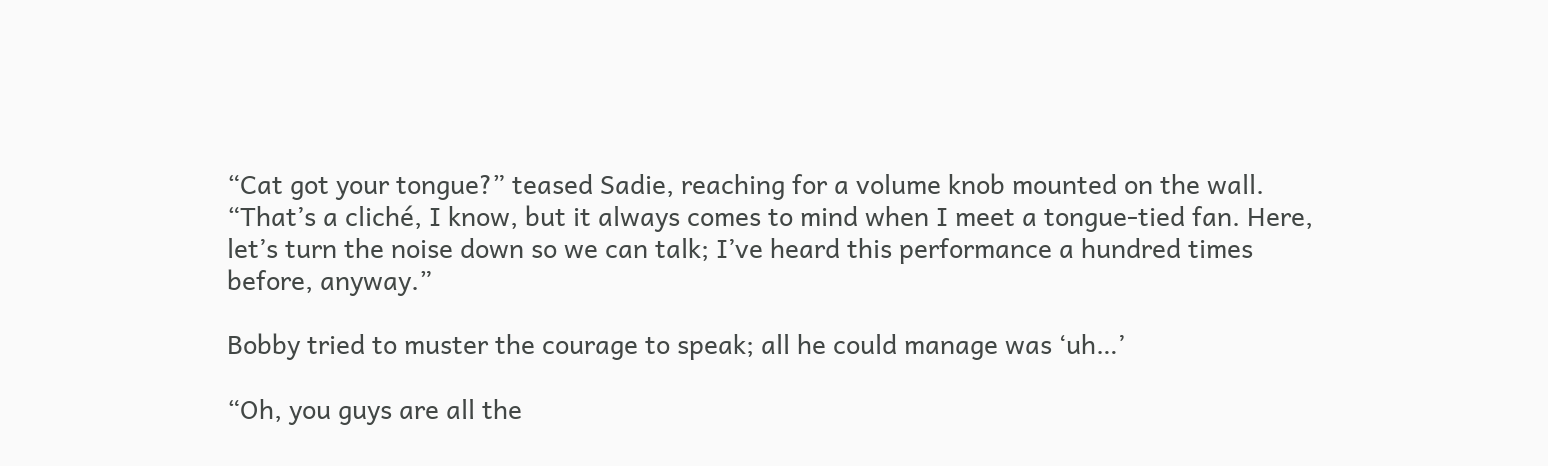“Cat got your tongue?” teased Sadie, reaching for a volume knob mounted on the wall. “That’s a cliché, I know, but it always comes to mind when I meet a tongue-tied fan. Here, let’s turn the noise down so we can talk; I’ve heard this performance a hundred times before, anyway.”

Bobby tried to muster the courage to speak; all he could manage was ‘uh…’

“Oh, you guys are all the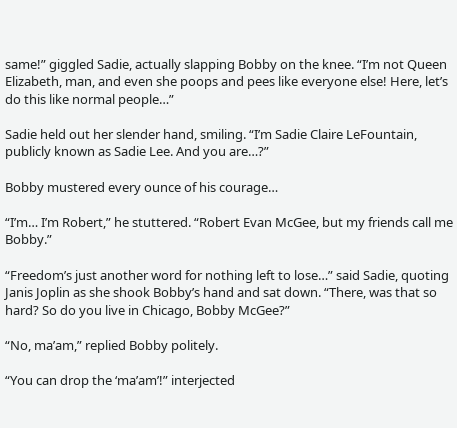same!” giggled Sadie, actually slapping Bobby on the knee. “I’m not Queen Elizabeth, man, and even she poops and pees like everyone else! Here, let’s do this like normal people…”

Sadie held out her slender hand, smiling. “I’m Sadie Claire LeFountain, publicly known as Sadie Lee. And you are…?”

Bobby mustered every ounce of his courage…

“I’m… I’m Robert,” he stuttered. “Robert Evan McGee, but my friends call me Bobby.”

“Freedom’s just another word for nothing left to lose…” said Sadie, quoting Janis Joplin as she shook Bobby’s hand and sat down. “There, was that so hard? So do you live in Chicago, Bobby McGee?”

“No, ma’am,” replied Bobby politely.

“You can drop the ‘ma’am’!” interjected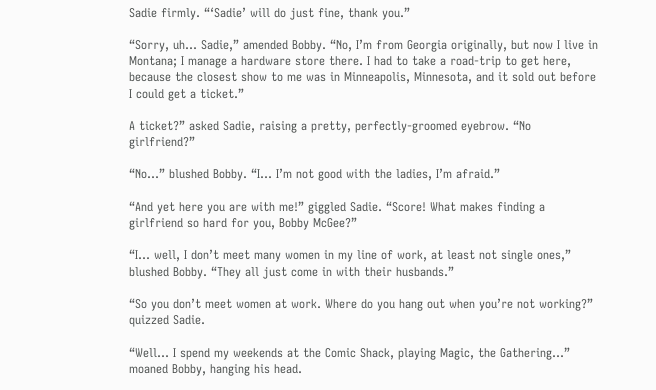Sadie firmly. “‘Sadie’ will do just fine, thank you.”

“Sorry, uh… Sadie,” amended Bobby. “No, I’m from Georgia originally, but now I live in Montana; I manage a hardware store there. I had to take a road-trip to get here, because the closest show to me was in Minneapolis, Minnesota, and it sold out before I could get a ticket.”

A ticket?” asked Sadie, raising a pretty, perfectly-groomed eyebrow. “No girlfriend?”

“No…” blushed Bobby. “I… I’m not good with the ladies, I’m afraid.”

“And yet here you are with me!” giggled Sadie. “Score! What makes finding a girlfriend so hard for you, Bobby McGee?”

“I… well, I don’t meet many women in my line of work, at least not single ones,” blushed Bobby. “They all just come in with their husbands.”

“So you don’t meet women at work. Where do you hang out when you’re not working?” quizzed Sadie.

“Well… I spend my weekends at the Comic Shack, playing Magic, the Gathering…” moaned Bobby, hanging his head.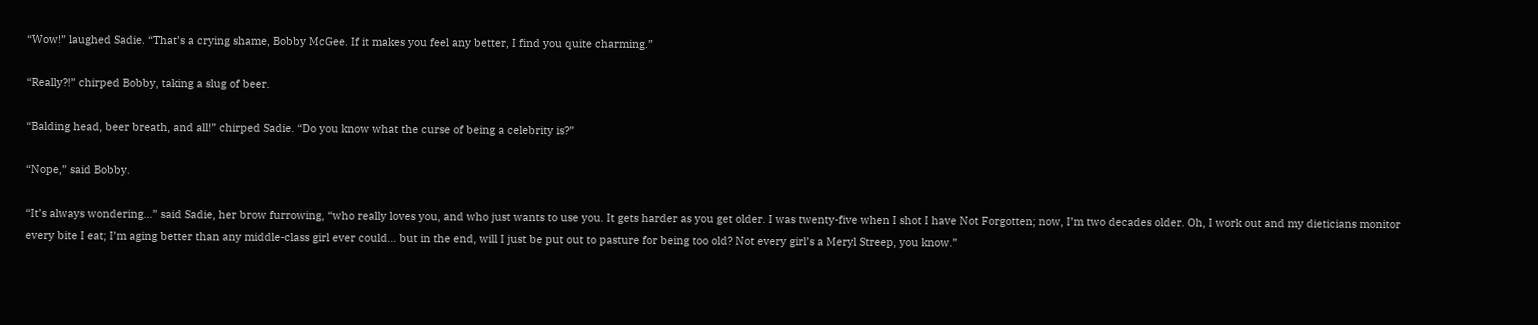“Wow!” laughed Sadie. “That’s a crying shame, Bobby McGee. If it makes you feel any better, I find you quite charming.”

“Really?!” chirped Bobby, taking a slug of beer.

“Balding head, beer breath, and all!” chirped Sadie. “Do you know what the curse of being a celebrity is?”

“Nope,” said Bobby.

“It’s always wondering…” said Sadie, her brow furrowing, “who really loves you, and who just wants to use you. It gets harder as you get older. I was twenty-five when I shot I have Not Forgotten; now, I’m two decades older. Oh, I work out and my dieticians monitor every bite I eat; I’m aging better than any middle-class girl ever could… but in the end, will I just be put out to pasture for being too old? Not every girl’s a Meryl Streep, you know.”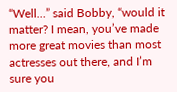“Well…” said Bobby, “would it matter? I mean, you’ve made more great movies than most actresses out there, and I’m sure you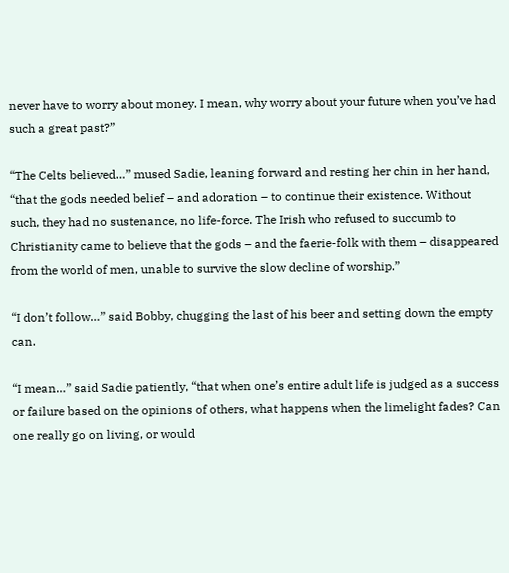never have to worry about money. I mean, why worry about your future when you’ve had such a great past?”

“The Celts believed…” mused Sadie, leaning forward and resting her chin in her hand, “that the gods needed belief – and adoration – to continue their existence. Without such, they had no sustenance, no life-force. The Irish who refused to succumb to Christianity came to believe that the gods – and the faerie-folk with them – disappeared from the world of men, unable to survive the slow decline of worship.”

“I don’t follow…” said Bobby, chugging the last of his beer and setting down the empty can.

“I mean…” said Sadie patiently, “that when one’s entire adult life is judged as a success or failure based on the opinions of others, what happens when the limelight fades? Can one really go on living, or would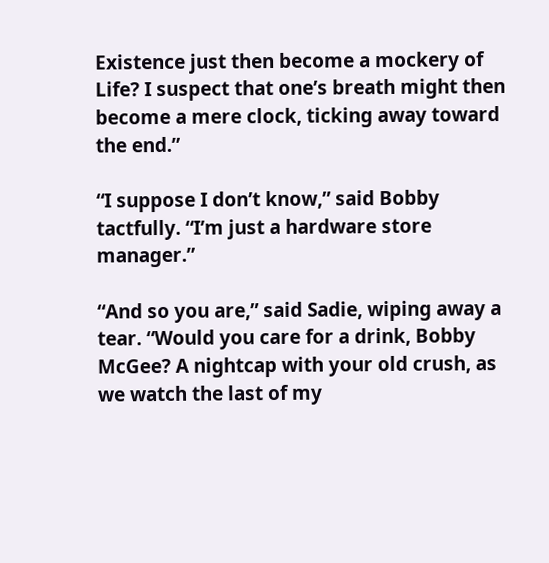Existence just then become a mockery of Life? I suspect that one’s breath might then become a mere clock, ticking away toward the end.”

“I suppose I don’t know,” said Bobby tactfully. “I’m just a hardware store manager.”

“And so you are,” said Sadie, wiping away a tear. “Would you care for a drink, Bobby McGee? A nightcap with your old crush, as we watch the last of my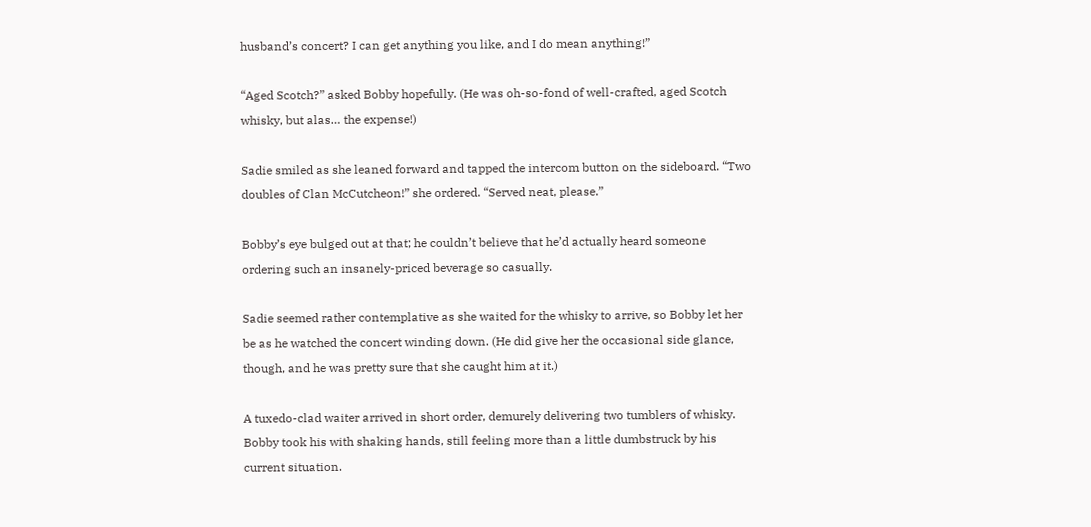husband’s concert? I can get anything you like, and I do mean anything!”

“Aged Scotch?” asked Bobby hopefully. (He was oh-so-fond of well-crafted, aged Scotch whisky, but alas… the expense!)

Sadie smiled as she leaned forward and tapped the intercom button on the sideboard. “Two doubles of Clan McCutcheon!” she ordered. “Served neat, please.”

Bobby’s eye bulged out at that; he couldn’t believe that he’d actually heard someone ordering such an insanely-priced beverage so casually.

Sadie seemed rather contemplative as she waited for the whisky to arrive, so Bobby let her be as he watched the concert winding down. (He did give her the occasional side glance, though, and he was pretty sure that she caught him at it.)

A tuxedo-clad waiter arrived in short order, demurely delivering two tumblers of whisky. Bobby took his with shaking hands, still feeling more than a little dumbstruck by his current situation.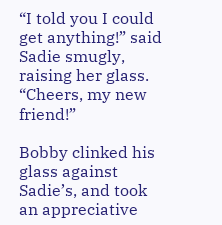“I told you I could get anything!” said Sadie smugly, raising her glass. “Cheers, my new friend!”

Bobby clinked his glass against Sadie’s, and took an appreciative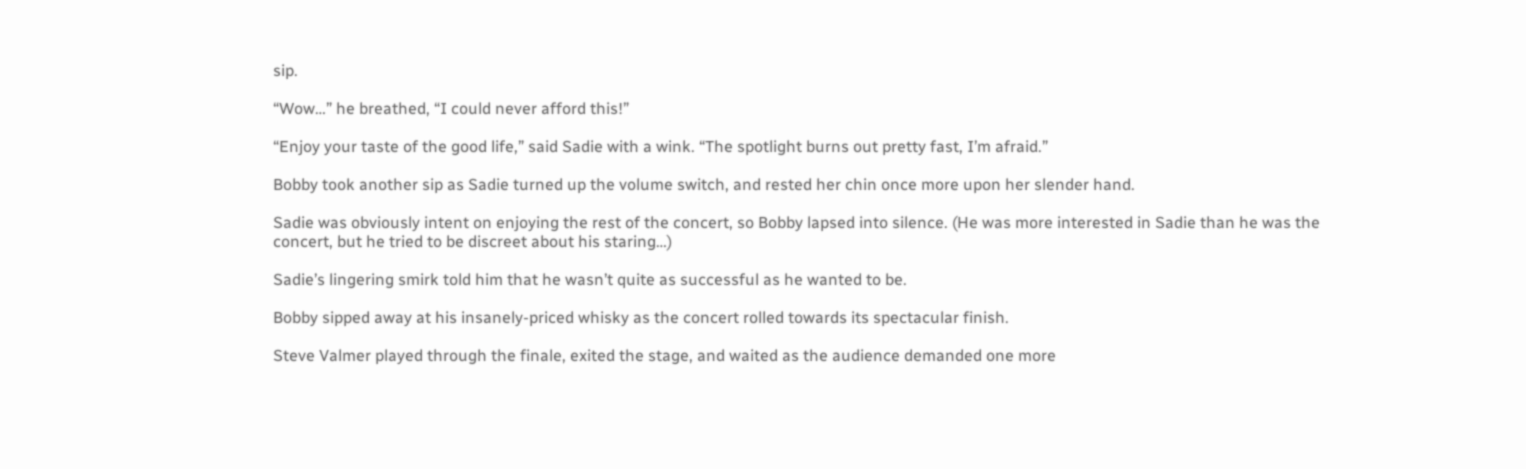sip.

“Wow…” he breathed, “I could never afford this!”

“Enjoy your taste of the good life,” said Sadie with a wink. “The spotlight burns out pretty fast, I’m afraid.”

Bobby took another sip as Sadie turned up the volume switch, and rested her chin once more upon her slender hand.

Sadie was obviously intent on enjoying the rest of the concert, so Bobby lapsed into silence. (He was more interested in Sadie than he was the concert, but he tried to be discreet about his staring…)

Sadie’s lingering smirk told him that he wasn’t quite as successful as he wanted to be.

Bobby sipped away at his insanely-priced whisky as the concert rolled towards its spectacular finish.

Steve Valmer played through the finale, exited the stage, and waited as the audience demanded one more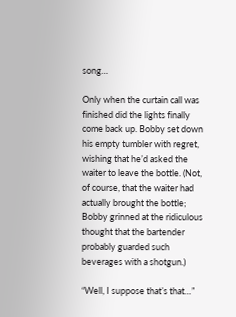song…

Only when the curtain call was finished did the lights finally come back up. Bobby set down his empty tumbler with regret, wishing that he’d asked the waiter to leave the bottle. (Not, of course, that the waiter had actually brought the bottle; Bobby grinned at the ridiculous thought that the bartender probably guarded such beverages with a shotgun.)

“Well, I suppose that’s that…”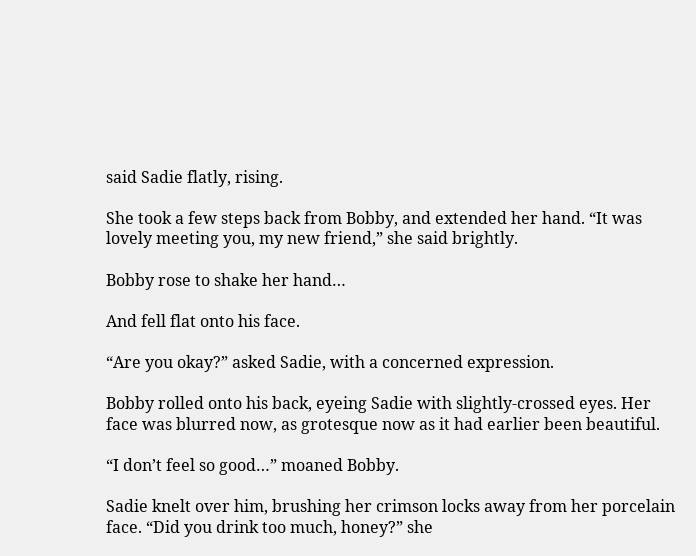said Sadie flatly, rising.

She took a few steps back from Bobby, and extended her hand. “It was lovely meeting you, my new friend,” she said brightly.

Bobby rose to shake her hand…

And fell flat onto his face.

“Are you okay?” asked Sadie, with a concerned expression.

Bobby rolled onto his back, eyeing Sadie with slightly-crossed eyes. Her face was blurred now, as grotesque now as it had earlier been beautiful.

“I don’t feel so good…” moaned Bobby.

Sadie knelt over him, brushing her crimson locks away from her porcelain face. “Did you drink too much, honey?” she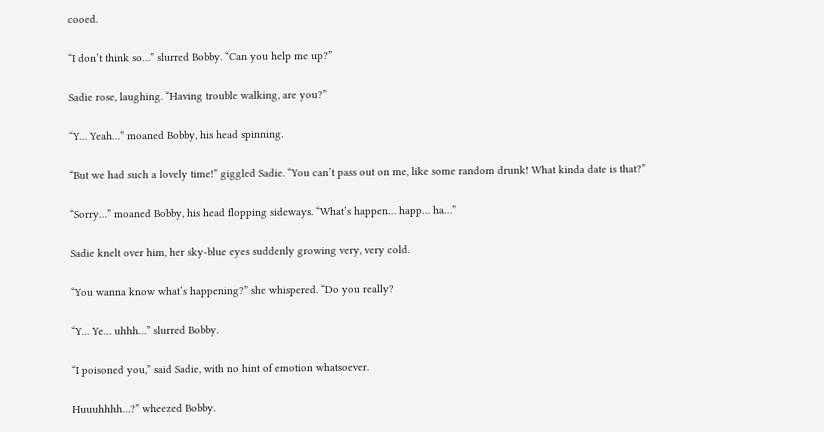cooed.

“I don’t think so…” slurred Bobby. “Can you help me up?”

Sadie rose, laughing. “Having trouble walking, are you?”

“Y… Yeah…” moaned Bobby, his head spinning.

“But we had such a lovely time!” giggled Sadie. “You can’t pass out on me, like some random drunk! What kinda date is that?”

“Sorry…” moaned Bobby, his head flopping sideways. “What’s happen… happ… ha…”

Sadie knelt over him, her sky-blue eyes suddenly growing very, very cold.

“You wanna know what’s happening?” she whispered. “Do you really?

“Y… Ye… uhhh…” slurred Bobby.

“I poisoned you,” said Sadie, with no hint of emotion whatsoever.

Huuuhhhh…?” wheezed Bobby.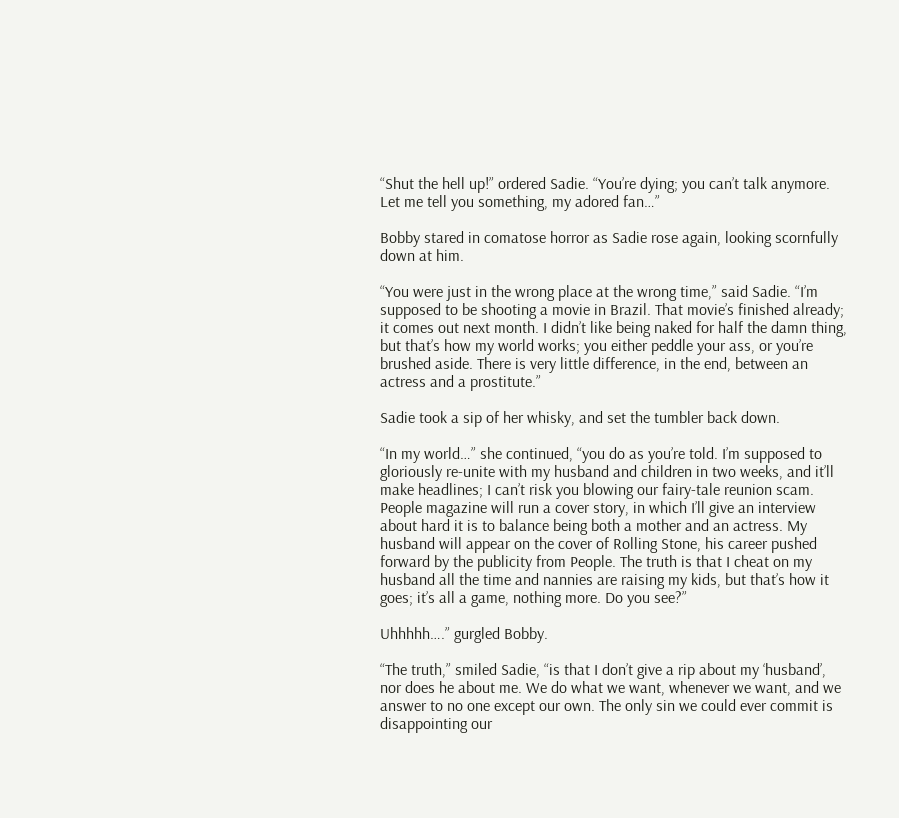“Shut the hell up!” ordered Sadie. “You’re dying; you can’t talk anymore. Let me tell you something, my adored fan…”

Bobby stared in comatose horror as Sadie rose again, looking scornfully down at him.

“You were just in the wrong place at the wrong time,” said Sadie. “I’m supposed to be shooting a movie in Brazil. That movie’s finished already; it comes out next month. I didn’t like being naked for half the damn thing, but that’s how my world works; you either peddle your ass, or you’re brushed aside. There is very little difference, in the end, between an actress and a prostitute.”

Sadie took a sip of her whisky, and set the tumbler back down.

“In my world…” she continued, “you do as you’re told. I’m supposed to gloriously re-unite with my husband and children in two weeks, and it’ll make headlines; I can’t risk you blowing our fairy-tale reunion scam. People magazine will run a cover story, in which I’ll give an interview about hard it is to balance being both a mother and an actress. My husband will appear on the cover of Rolling Stone, his career pushed forward by the publicity from People. The truth is that I cheat on my husband all the time and nannies are raising my kids, but that’s how it goes; it’s all a game, nothing more. Do you see?”

Uhhhhh….” gurgled Bobby.

“The truth,” smiled Sadie, “is that I don’t give a rip about my ‘husband’, nor does he about me. We do what we want, whenever we want, and we answer to no one except our own. The only sin we could ever commit is disappointing our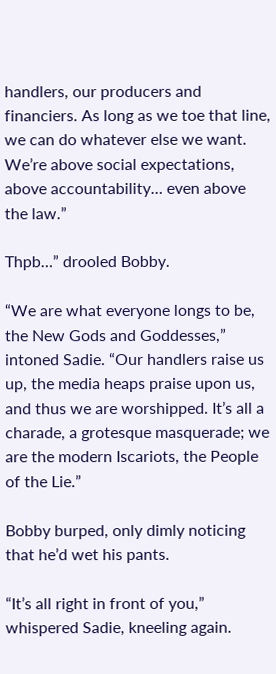handlers, our producers and financiers. As long as we toe that line, we can do whatever else we want. We’re above social expectations, above accountability… even above the law.”

Thpb…” drooled Bobby.

“We are what everyone longs to be, the New Gods and Goddesses,” intoned Sadie. “Our handlers raise us up, the media heaps praise upon us, and thus we are worshipped. It’s all a charade, a grotesque masquerade; we are the modern Iscariots, the People of the Lie.”

Bobby burped, only dimly noticing that he’d wet his pants.

“It’s all right in front of you,” whispered Sadie, kneeling again.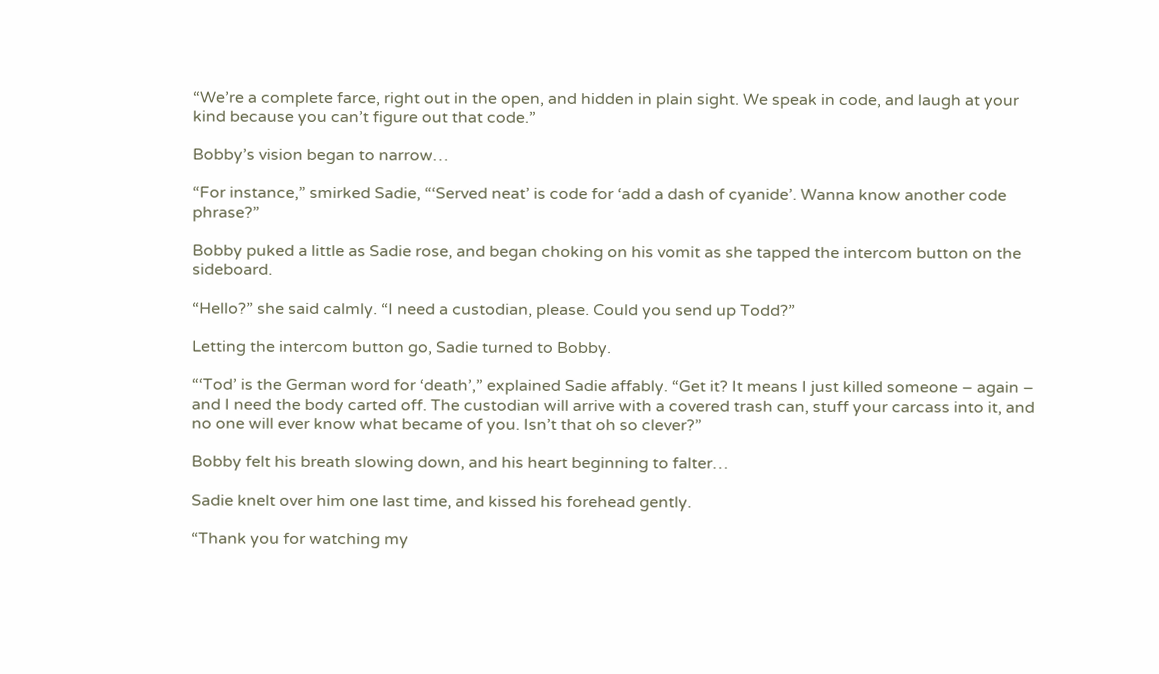“We’re a complete farce, right out in the open, and hidden in plain sight. We speak in code, and laugh at your kind because you can’t figure out that code.”

Bobby’s vision began to narrow…

“For instance,” smirked Sadie, “‘Served neat’ is code for ‘add a dash of cyanide’. Wanna know another code phrase?”

Bobby puked a little as Sadie rose, and began choking on his vomit as she tapped the intercom button on the sideboard.

“Hello?” she said calmly. “I need a custodian, please. Could you send up Todd?”

Letting the intercom button go, Sadie turned to Bobby.

“‘Tod’ is the German word for ‘death’,” explained Sadie affably. “Get it? It means I just killed someone – again – and I need the body carted off. The custodian will arrive with a covered trash can, stuff your carcass into it, and no one will ever know what became of you. Isn’t that oh so clever?”

Bobby felt his breath slowing down, and his heart beginning to falter…

Sadie knelt over him one last time, and kissed his forehead gently.

“Thank you for watching my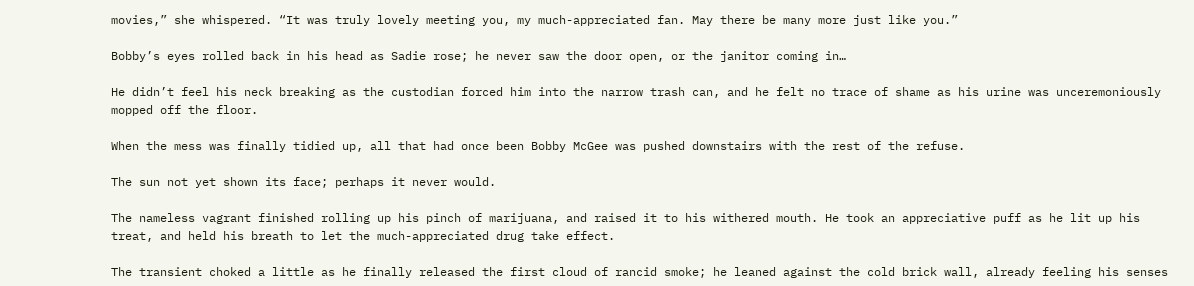movies,” she whispered. “It was truly lovely meeting you, my much-appreciated fan. May there be many more just like you.”

Bobby’s eyes rolled back in his head as Sadie rose; he never saw the door open, or the janitor coming in…

He didn’t feel his neck breaking as the custodian forced him into the narrow trash can, and he felt no trace of shame as his urine was unceremoniously mopped off the floor.

When the mess was finally tidied up, all that had once been Bobby McGee was pushed downstairs with the rest of the refuse.

The sun not yet shown its face; perhaps it never would.

The nameless vagrant finished rolling up his pinch of marijuana, and raised it to his withered mouth. He took an appreciative puff as he lit up his treat, and held his breath to let the much-appreciated drug take effect.

The transient choked a little as he finally released the first cloud of rancid smoke; he leaned against the cold brick wall, already feeling his senses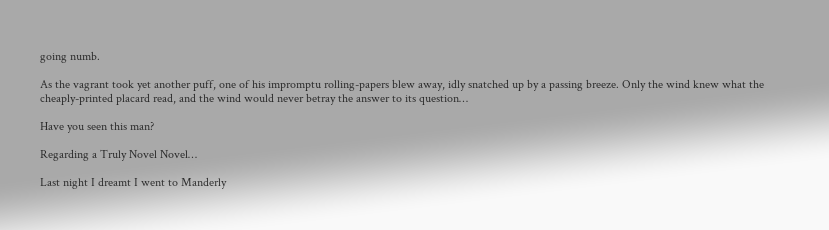going numb.

As the vagrant took yet another puff, one of his impromptu rolling-papers blew away, idly snatched up by a passing breeze. Only the wind knew what the cheaply-printed placard read, and the wind would never betray the answer to its question…

Have you seen this man?

Regarding a Truly Novel Novel…

Last night I dreamt I went to Manderly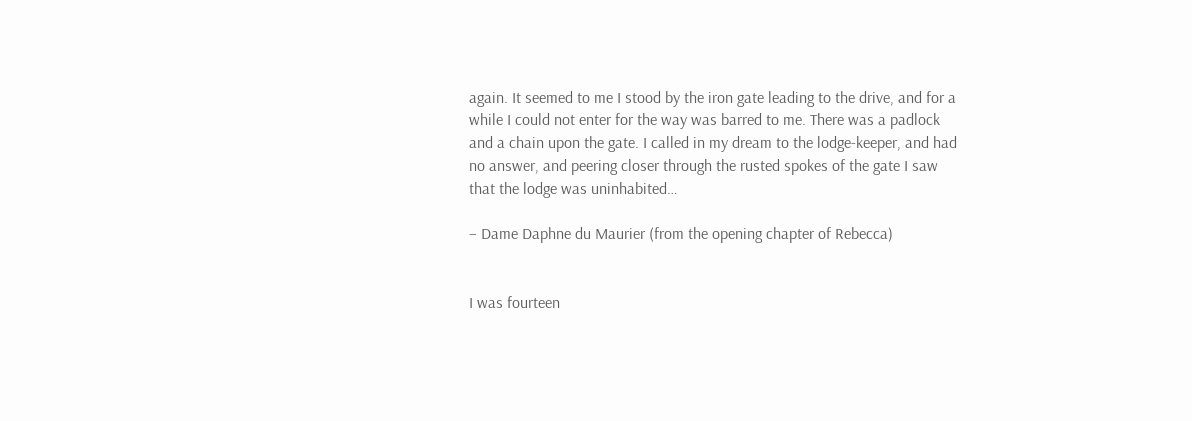again. It seemed to me I stood by the iron gate leading to the drive, and for a while I could not enter for the way was barred to me. There was a padlock and a chain upon the gate. I called in my dream to the lodge-keeper, and had no answer, and peering closer through the rusted spokes of the gate I saw that the lodge was uninhabited…

– Dame Daphne du Maurier (from the opening chapter of Rebecca)


I was fourteen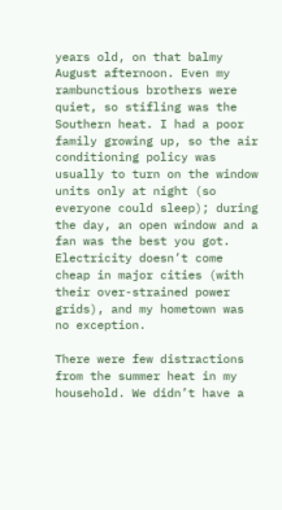years old, on that balmy August afternoon. Even my rambunctious brothers were quiet, so stifling was the Southern heat. I had a poor family growing up, so the air conditioning policy was usually to turn on the window units only at night (so everyone could sleep); during the day, an open window and a fan was the best you got. Electricity doesn’t come cheap in major cities (with their over-strained power grids), and my hometown was no exception.

There were few distractions from the summer heat in my household. We didn’t have a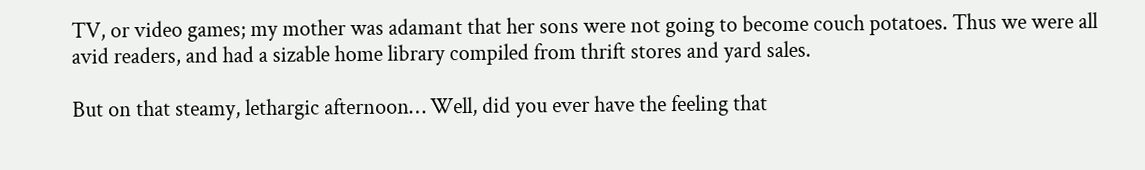TV, or video games; my mother was adamant that her sons were not going to become couch potatoes. Thus we were all avid readers, and had a sizable home library compiled from thrift stores and yard sales.

But on that steamy, lethargic afternoon… Well, did you ever have the feeling that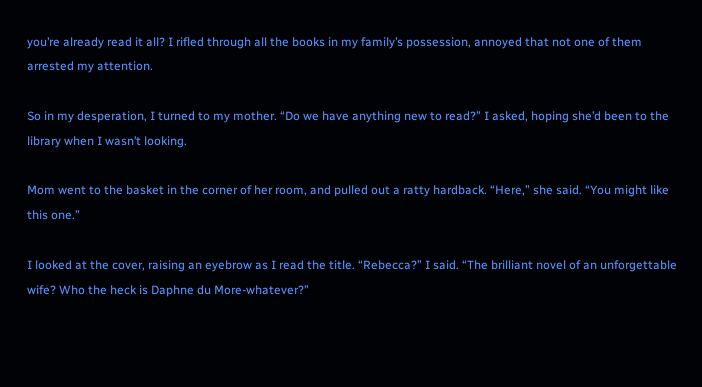you’re already read it all? I rifled through all the books in my family’s possession, annoyed that not one of them arrested my attention.

So in my desperation, I turned to my mother. “Do we have anything new to read?” I asked, hoping she’d been to the library when I wasn’t looking.

Mom went to the basket in the corner of her room, and pulled out a ratty hardback. “Here,” she said. “You might like this one.”

I looked at the cover, raising an eyebrow as I read the title. “Rebecca?” I said. “The brilliant novel of an unforgettable wife? Who the heck is Daphne du More-whatever?”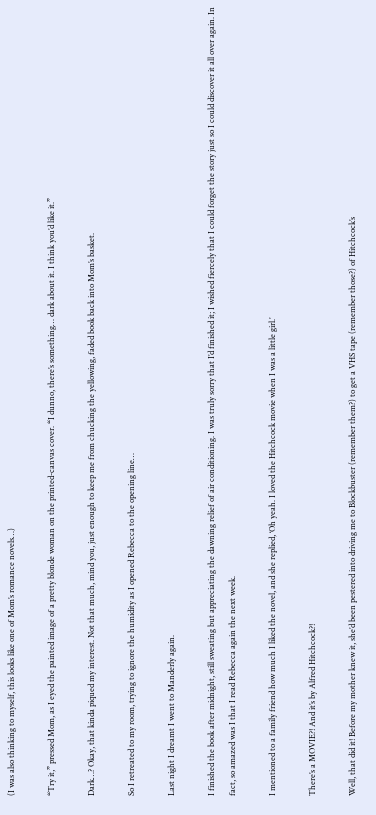(I was also thinking to myself, this looks like one of Mom’s romance novels…)

“Try it,” pressed Mom, as I eyed the painted image of a pretty blonde woman on the printed-canvas cover. “I dunno, there’s something… dark about it. I think you’d like it.”

Dark…? Okay, that kinda piqued my interest. Not that much, mind you, just enough to keep me from chucking the yellowing, faded book back into Mom’s basket.

So I retreated to my room, trying to ignore the humidity as I opened Rebecca to the opening line…

Last night I dreamt I went to Manderly again.

I finished the book after midnight, still sweating but appreciating the dawning relief of air conditioning. I was truly sorry that I’d finished it; I wished fiercely that I could forget the story just so I could discover it all over again. In fact, so amazed was I that I read Rebecca again the next week.

I mentioned to a family friend how much I liked the novel, and she replied, ‘Oh yeah. I loved the Hitchcock movie when I was a little girl.’

There’s a MOVIE?! And it’s by Alfred Hitchcock?!

Well, that did it! Before my mother knew it, she’d been pestered into driving me to Blockbuster (remember them?) to get a VHS tape (remember those?) of Hitchcock’s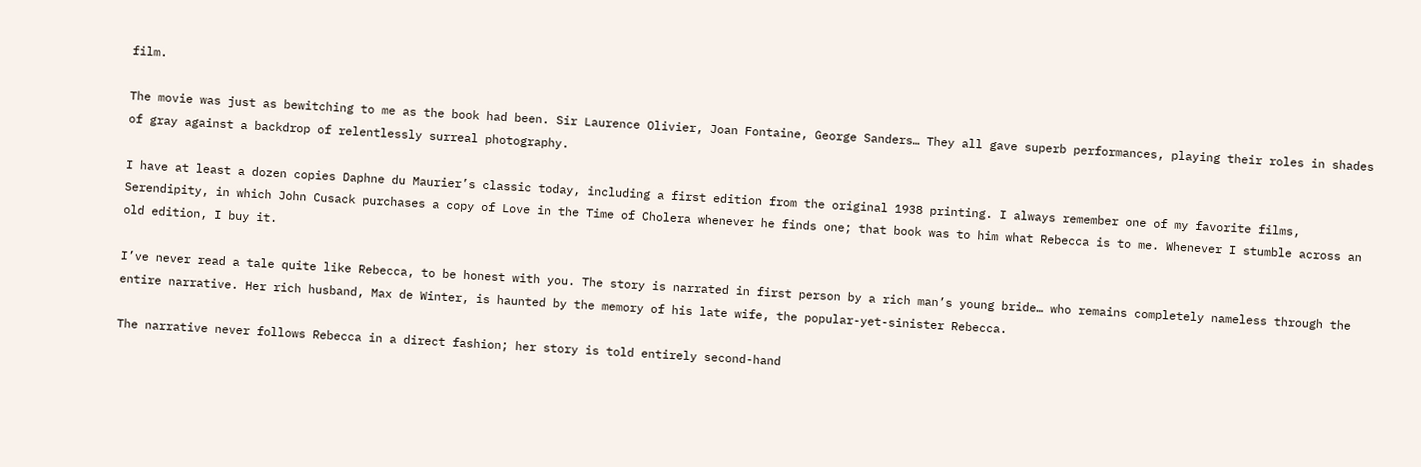film.

The movie was just as bewitching to me as the book had been. Sir Laurence Olivier, Joan Fontaine, George Sanders… They all gave superb performances, playing their roles in shades of gray against a backdrop of relentlessly surreal photography.

I have at least a dozen copies Daphne du Maurier’s classic today, including a first edition from the original 1938 printing. I always remember one of my favorite films, Serendipity, in which John Cusack purchases a copy of Love in the Time of Cholera whenever he finds one; that book was to him what Rebecca is to me. Whenever I stumble across an old edition, I buy it.

I’ve never read a tale quite like Rebecca, to be honest with you. The story is narrated in first person by a rich man’s young bride… who remains completely nameless through the entire narrative. Her rich husband, Max de Winter, is haunted by the memory of his late wife, the popular-yet-sinister Rebecca.

The narrative never follows Rebecca in a direct fashion; her story is told entirely second-hand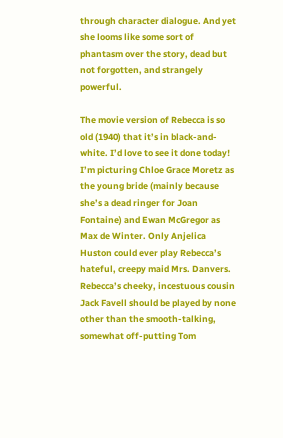through character dialogue. And yet she looms like some sort of phantasm over the story, dead but not forgotten, and strangely powerful.

The movie version of Rebecca is so old (1940) that it’s in black-and-white. I’d love to see it done today! I’m picturing Chloe Grace Moretz as the young bride (mainly because she’s a dead ringer for Joan Fontaine) and Ewan McGregor as Max de Winter. Only Anjelica Huston could ever play Rebecca’s hateful, creepy maid Mrs. Danvers. Rebecca’s cheeky, incestuous cousin Jack Favell should be played by none other than the smooth-talking, somewhat off-putting Tom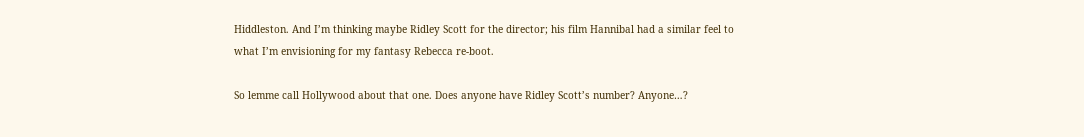Hiddleston. And I’m thinking maybe Ridley Scott for the director; his film Hannibal had a similar feel to what I’m envisioning for my fantasy Rebecca re-boot.

So lemme call Hollywood about that one. Does anyone have Ridley Scott’s number? Anyone…?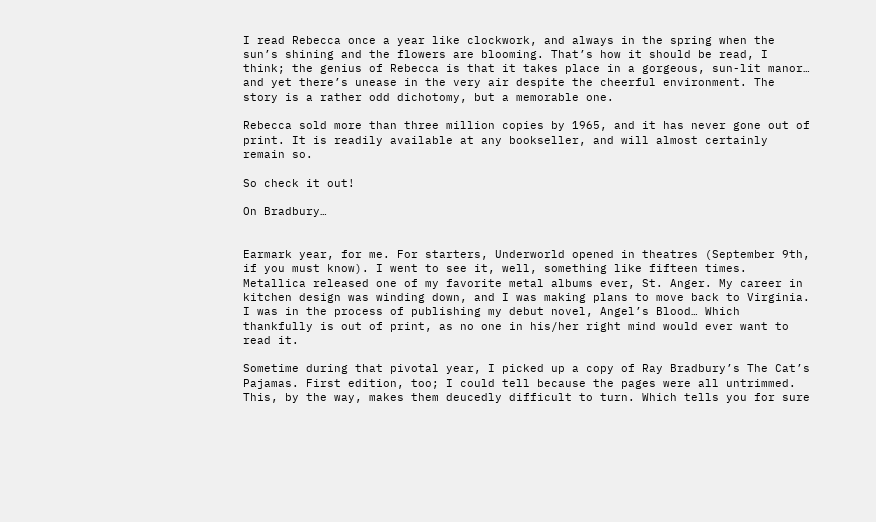I read Rebecca once a year like clockwork, and always in the spring when the sun’s shining and the flowers are blooming. That’s how it should be read, I think; the genius of Rebecca is that it takes place in a gorgeous, sun-lit manor… and yet there’s unease in the very air despite the cheerful environment. The story is a rather odd dichotomy, but a memorable one.

Rebecca sold more than three million copies by 1965, and it has never gone out of print. It is readily available at any bookseller, and will almost certainly remain so.

So check it out!

On Bradbury…


Earmark year, for me. For starters, Underworld opened in theatres (September 9th, if you must know). I went to see it, well, something like fifteen times. Metallica released one of my favorite metal albums ever, St. Anger. My career in kitchen design was winding down, and I was making plans to move back to Virginia. I was in the process of publishing my debut novel, Angel’s Blood… Which thankfully is out of print, as no one in his/her right mind would ever want to read it.

Sometime during that pivotal year, I picked up a copy of Ray Bradbury’s The Cat’s Pajamas. First edition, too; I could tell because the pages were all untrimmed. This, by the way, makes them deucedly difficult to turn. Which tells you for sure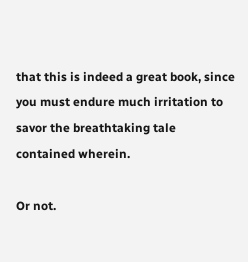that this is indeed a great book, since you must endure much irritation to savor the breathtaking tale contained wherein.

Or not.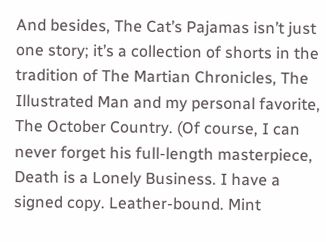And besides, The Cat’s Pajamas isn’t just one story; it’s a collection of shorts in the tradition of The Martian Chronicles, The Illustrated Man and my personal favorite, The October Country. (Of course, I can never forget his full-length masterpiece, Death is a Lonely Business. I have a signed copy. Leather-bound. Mint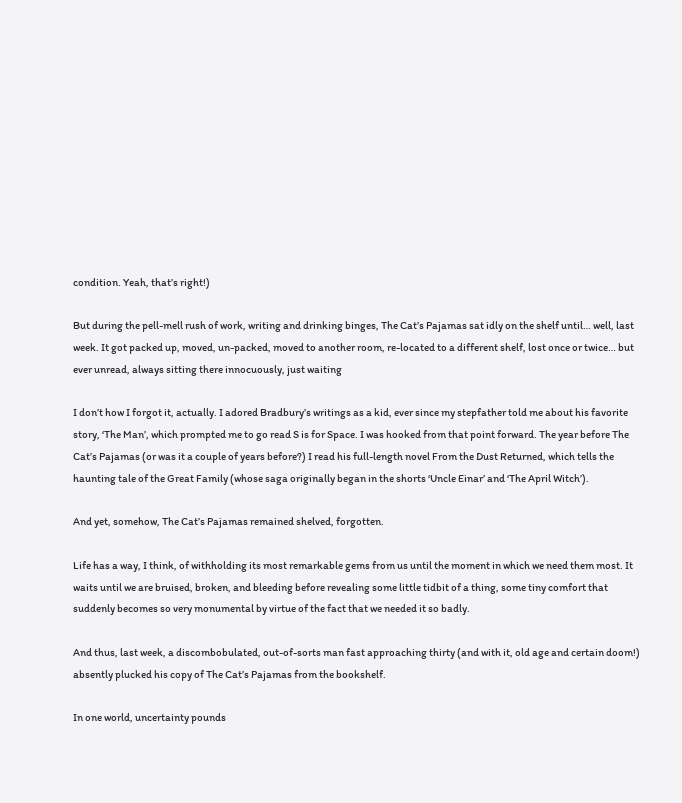condition. Yeah, that’s right!)

But during the pell-mell rush of work, writing and drinking binges, The Cat’s Pajamas sat idly on the shelf until… well, last week. It got packed up, moved, un-packed, moved to another room, re-located to a different shelf, lost once or twice… but ever unread, always sitting there innocuously, just waiting

I don’t how I forgot it, actually. I adored Bradbury’s writings as a kid, ever since my stepfather told me about his favorite story, ‘The Man’, which prompted me to go read S is for Space. I was hooked from that point forward. The year before The Cat’s Pajamas (or was it a couple of years before?) I read his full-length novel From the Dust Returned, which tells the haunting tale of the Great Family (whose saga originally began in the shorts ‘Uncle Einar’ and ‘The April Witch’).

And yet, somehow, The Cat’s Pajamas remained shelved, forgotten.

Life has a way, I think, of withholding its most remarkable gems from us until the moment in which we need them most. It waits until we are bruised, broken, and bleeding before revealing some little tidbit of a thing, some tiny comfort that suddenly becomes so very monumental by virtue of the fact that we needed it so badly.

And thus, last week, a discombobulated, out-of-sorts man fast approaching thirty (and with it, old age and certain doom!) absently plucked his copy of The Cat’s Pajamas from the bookshelf.

In one world, uncertainty pounds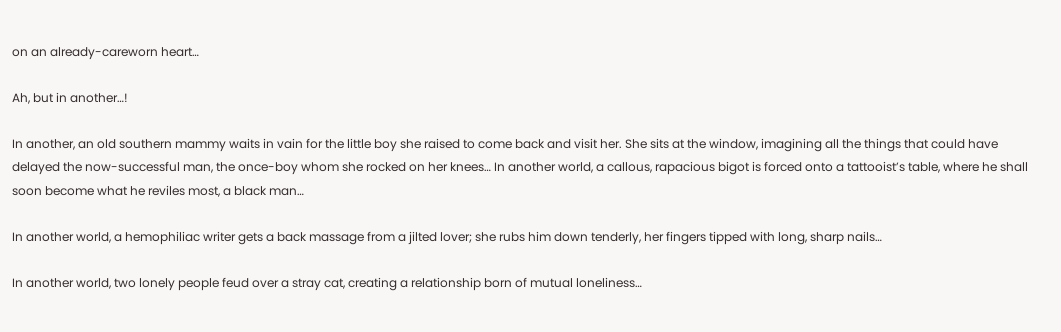on an already-careworn heart…

Ah, but in another…!

In another, an old southern mammy waits in vain for the little boy she raised to come back and visit her. She sits at the window, imagining all the things that could have delayed the now-successful man, the once-boy whom she rocked on her knees… In another world, a callous, rapacious bigot is forced onto a tattooist’s table, where he shall soon become what he reviles most, a black man…

In another world, a hemophiliac writer gets a back massage from a jilted lover; she rubs him down tenderly, her fingers tipped with long, sharp nails…

In another world, two lonely people feud over a stray cat, creating a relationship born of mutual loneliness…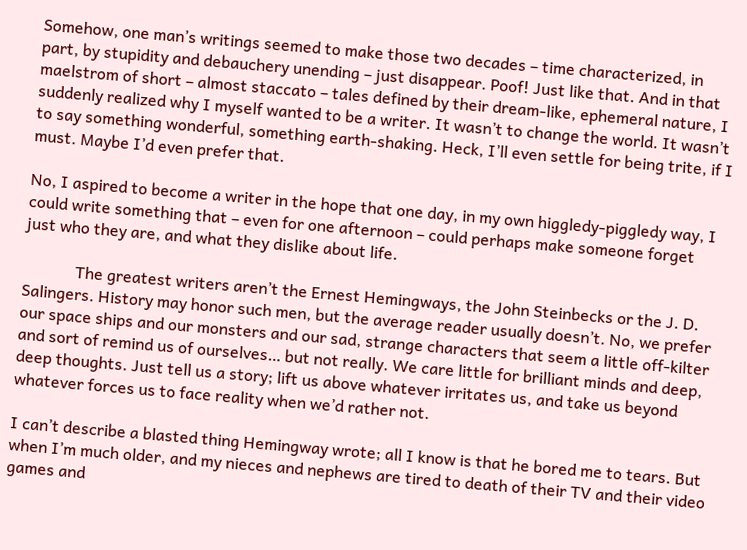Somehow, one man’s writings seemed to make those two decades – time characterized, in part, by stupidity and debauchery unending – just disappear. Poof! Just like that. And in that maelstrom of short – almost staccato – tales defined by their dream-like, ephemeral nature, I suddenly realized why I myself wanted to be a writer. It wasn’t to change the world. It wasn’t to say something wonderful, something earth-shaking. Heck, I’ll even settle for being trite, if I must. Maybe I’d even prefer that.

No, I aspired to become a writer in the hope that one day, in my own higgledy-piggledy way, I could write something that – even for one afternoon – could perhaps make someone forget just who they are, and what they dislike about life.

             The greatest writers aren’t the Ernest Hemingways, the John Steinbecks or the J. D. Salingers. History may honor such men, but the average reader usually doesn’t. No, we prefer our space ships and our monsters and our sad, strange characters that seem a little off-kilter and sort of remind us of ourselves… but not really. We care little for brilliant minds and deep, deep thoughts. Just tell us a story; lift us above whatever irritates us, and take us beyond whatever forces us to face reality when we’d rather not.

I can’t describe a blasted thing Hemingway wrote; all I know is that he bored me to tears. But when I’m much older, and my nieces and nephews are tired to death of their TV and their video games and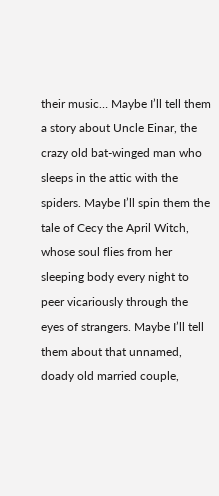their music… Maybe I’ll tell them a story about Uncle Einar, the crazy old bat-winged man who sleeps in the attic with the spiders. Maybe I’ll spin them the tale of Cecy the April Witch, whose soul flies from her sleeping body every night to peer vicariously through the eyes of strangers. Maybe I’ll tell them about that unnamed, doady old married couple,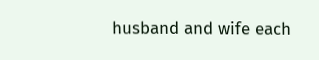husband and wife each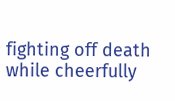fighting off death while cheerfully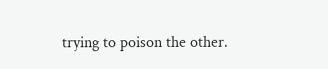trying to poison the other.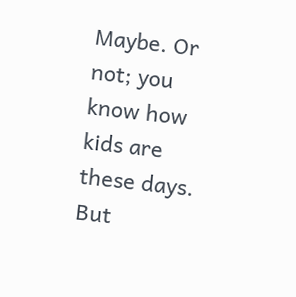Maybe. Or not; you know how kids are these days. But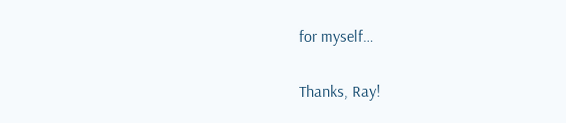for myself…

Thanks, Ray!